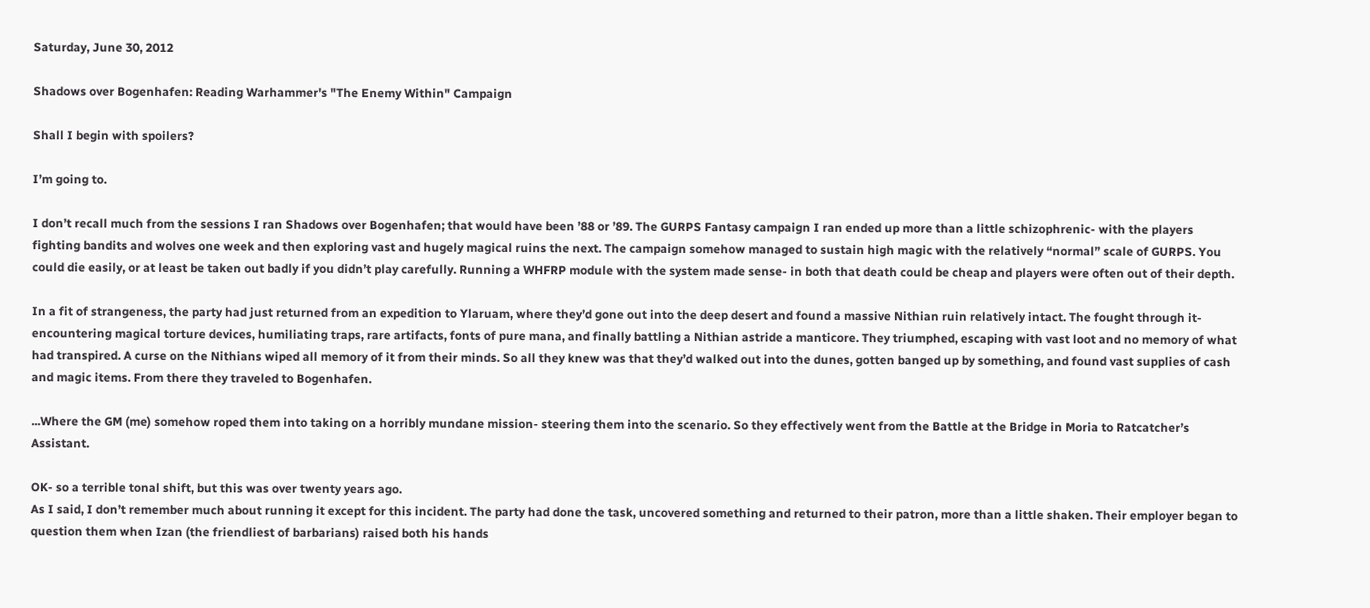Saturday, June 30, 2012

Shadows over Bogenhafen: Reading Warhammer's "The Enemy Within" Campaign

Shall I begin with spoilers?

I’m going to.

I don’t recall much from the sessions I ran Shadows over Bogenhafen; that would have been ’88 or ’89. The GURPS Fantasy campaign I ran ended up more than a little schizophrenic- with the players fighting bandits and wolves one week and then exploring vast and hugely magical ruins the next. The campaign somehow managed to sustain high magic with the relatively “normal” scale of GURPS. You could die easily, or at least be taken out badly if you didn’t play carefully. Running a WHFRP module with the system made sense- in both that death could be cheap and players were often out of their depth.

In a fit of strangeness, the party had just returned from an expedition to Ylaruam, where they’d gone out into the deep desert and found a massive Nithian ruin relatively intact. The fought through it- encountering magical torture devices, humiliating traps, rare artifacts, fonts of pure mana, and finally battling a Nithian astride a manticore. They triumphed, escaping with vast loot and no memory of what had transpired. A curse on the Nithians wiped all memory of it from their minds. So all they knew was that they’d walked out into the dunes, gotten banged up by something, and found vast supplies of cash and magic items. From there they traveled to Bogenhafen.

...Where the GM (me) somehow roped them into taking on a horribly mundane mission- steering them into the scenario. So they effectively went from the Battle at the Bridge in Moria to Ratcatcher’s Assistant.

OK- so a terrible tonal shift, but this was over twenty years ago.
As I said, I don’t remember much about running it except for this incident. The party had done the task, uncovered something and returned to their patron, more than a little shaken. Their employer began to question them when Izan (the friendliest of barbarians) raised both his hands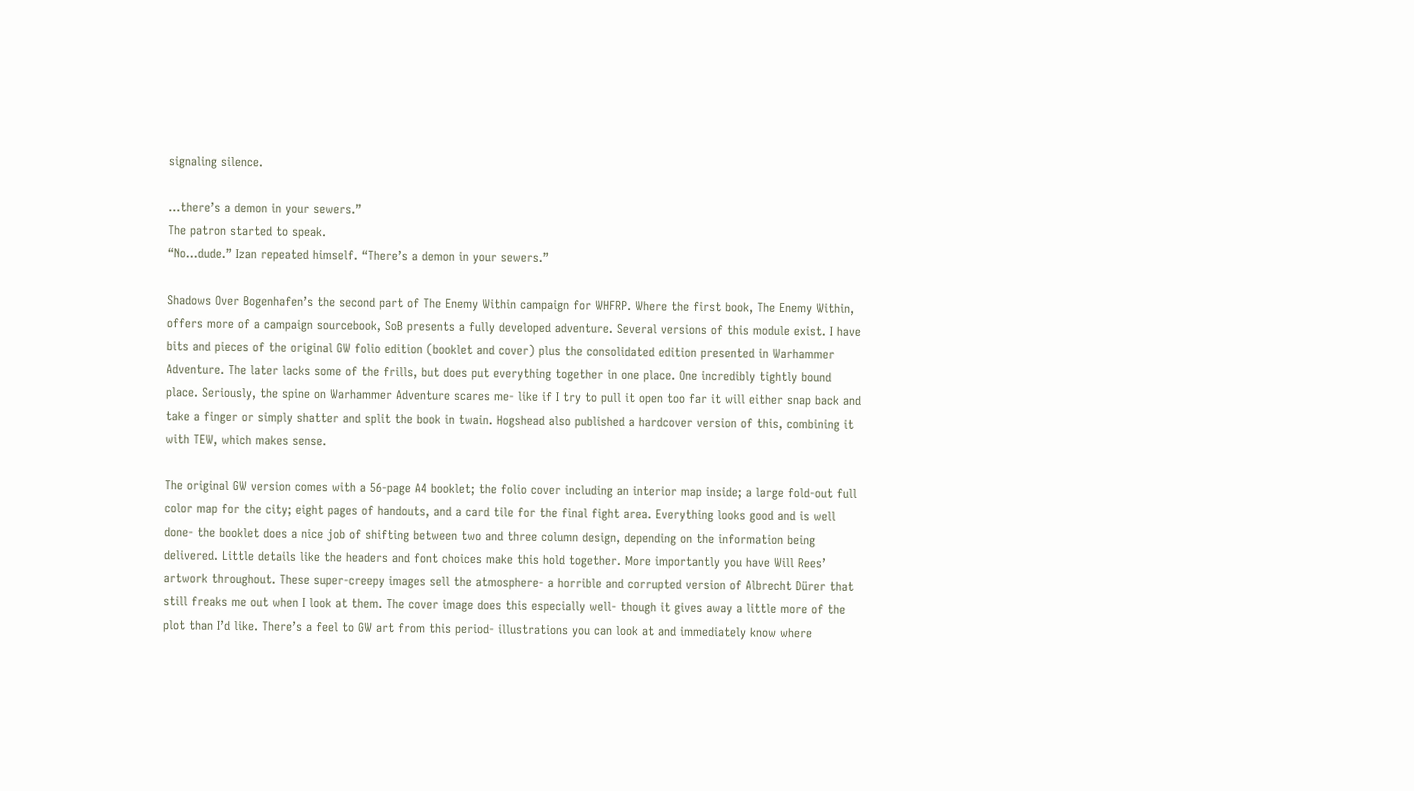signaling silence.

…there’s a demon in your sewers.”
The patron started to speak.
“No…dude.” Izan repeated himself. “There’s a demon in your sewers.”

Shadows Over Bogenhafen’s the second part of The Enemy Within campaign for WHFRP. Where the first book, The Enemy Within, offers more of a campaign sourcebook, SoB presents a fully developed adventure. Several versions of this module exist. I have bits and pieces of the original GW folio edition (booklet and cover) plus the consolidated edition presented in Warhammer Adventure. The later lacks some of the frills, but does put everything together in one place. One incredibly tightly bound place. Seriously, the spine on Warhammer Adventure scares me- like if I try to pull it open too far it will either snap back and take a finger or simply shatter and split the book in twain. Hogshead also published a hardcover version of this, combining it with TEW, which makes sense.

The original GW version comes with a 56-page A4 booklet; the folio cover including an interior map inside; a large fold-out full color map for the city; eight pages of handouts, and a card tile for the final fight area. Everything looks good and is well done- the booklet does a nice job of shifting between two and three column design, depending on the information being delivered. Little details like the headers and font choices make this hold together. More importantly you have Will Rees’ artwork throughout. These super-creepy images sell the atmosphere- a horrible and corrupted version of Albrecht Dürer that still freaks me out when I look at them. The cover image does this especially well- though it gives away a little more of the plot than I’d like. There’s a feel to GW art from this period- illustrations you can look at and immediately know where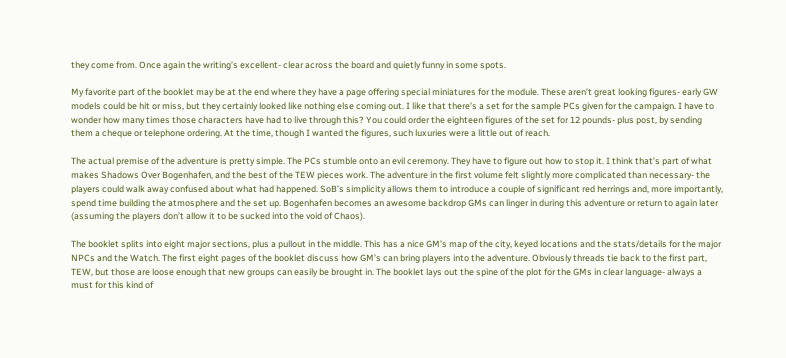they come from. Once again the writing’s excellent- clear across the board and quietly funny in some spots.

My favorite part of the booklet may be at the end where they have a page offering special miniatures for the module. These aren’t great looking figures- early GW models could be hit or miss, but they certainly looked like nothing else coming out. I like that there’s a set for the sample PCs given for the campaign. I have to wonder how many times those characters have had to live through this? You could order the eighteen figures of the set for 12 pounds- plus post, by sending them a cheque or telephone ordering. At the time, though I wanted the figures, such luxuries were a little out of reach.

The actual premise of the adventure is pretty simple. The PCs stumble onto an evil ceremony. They have to figure out how to stop it. I think that’s part of what makes Shadows Over Bogenhafen, and the best of the TEW pieces work. The adventure in the first volume felt slightly more complicated than necessary- the players could walk away confused about what had happened. SoB’s simplicity allows them to introduce a couple of significant red herrings and, more importantly, spend time building the atmosphere and the set up. Bogenhafen becomes an awesome backdrop GMs can linger in during this adventure or return to again later (assuming the players don’t allow it to be sucked into the void of Chaos).

The booklet splits into eight major sections, plus a pullout in the middle. This has a nice GM’s map of the city, keyed locations and the stats/details for the major NPCs and the Watch. The first eight pages of the booklet discuss how GM’s can bring players into the adventure. Obviously threads tie back to the first part, TEW, but those are loose enough that new groups can easily be brought in. The booklet lays out the spine of the plot for the GMs in clear language- always a must for this kind of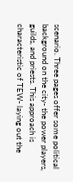scenario. Three pages offer some political background on the city- the power players, guilds, and priests. This approach is characteristic of TEW- laying out the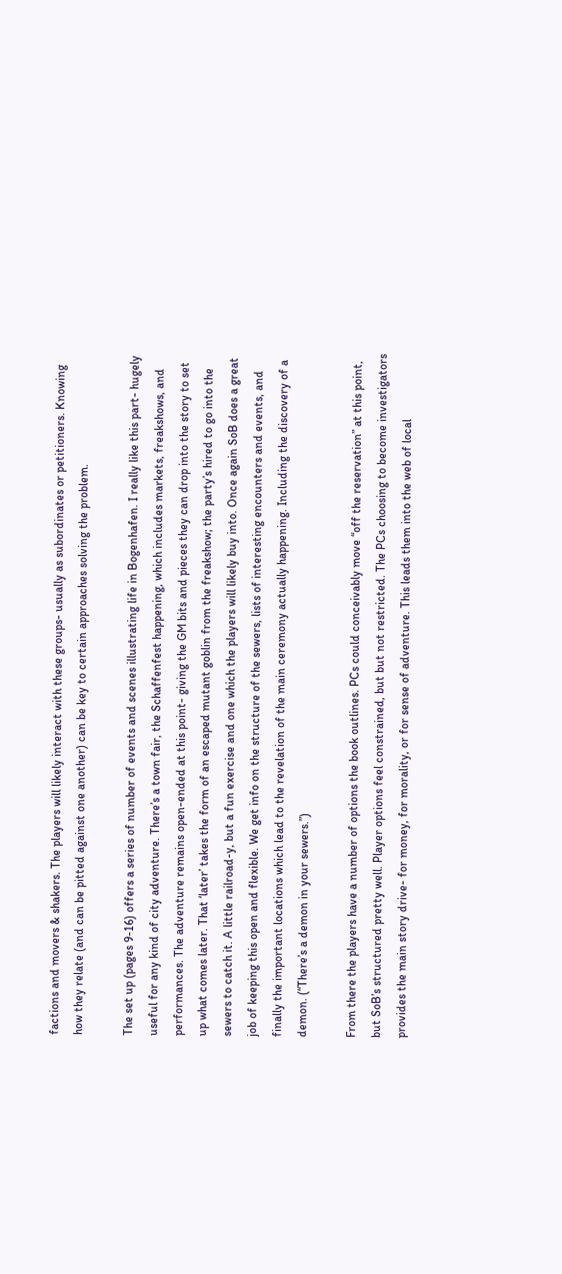factions and movers & shakers. The players will likely interact with these groups- usually as subordinates or petitioners. Knowing how they relate (and can be pitted against one another) can be key to certain approaches solving the problem.

The set up (pages 9-16) offers a series of number of events and scenes illustrating life in Bogenhafen. I really like this part- hugely useful for any kind of city adventure. There’s a town fair, the Schaffenfest happening, which includes markets, freakshows, and performances. The adventure remains open-ended at this point- giving the GM bits and pieces they can drop into the story to set up what comes later. That ‘later’ takes the form of an escaped mutant goblin from the freakshow; the party’s hired to go into the sewers to catch it. A little railroad-y, but a fun exercise and one which the players will likely buy into. Once again SoB does a great job of keeping this open and flexible. We get info on the structure of the sewers, lists of interesting encounters and events, and finally the important locations which lead to the revelation of the main ceremony actually happening. Including the discovery of a demon. (“There’s a demon in your sewers.”)

From there the players have a number of options the book outlines. PCs could conceivably move “off the reservation” at this point, but SoB’s structured pretty well. Player options feel constrained, but but not restricted. The PCs choosing to become investigators provides the main story drive- for money, for morality, or for sense of adventure. This leads them into the web of local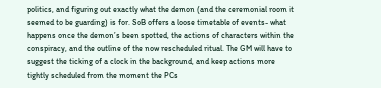politics, and figuring out exactly what the demon (and the ceremonial room it seemed to be guarding) is for. SoB offers a loose timetable of events- what happens once the demon’s been spotted, the actions of characters within the conspiracy, and the outline of the now rescheduled ritual. The GM will have to suggest the ticking of a clock in the background, and keep actions more tightly scheduled from the moment the PCs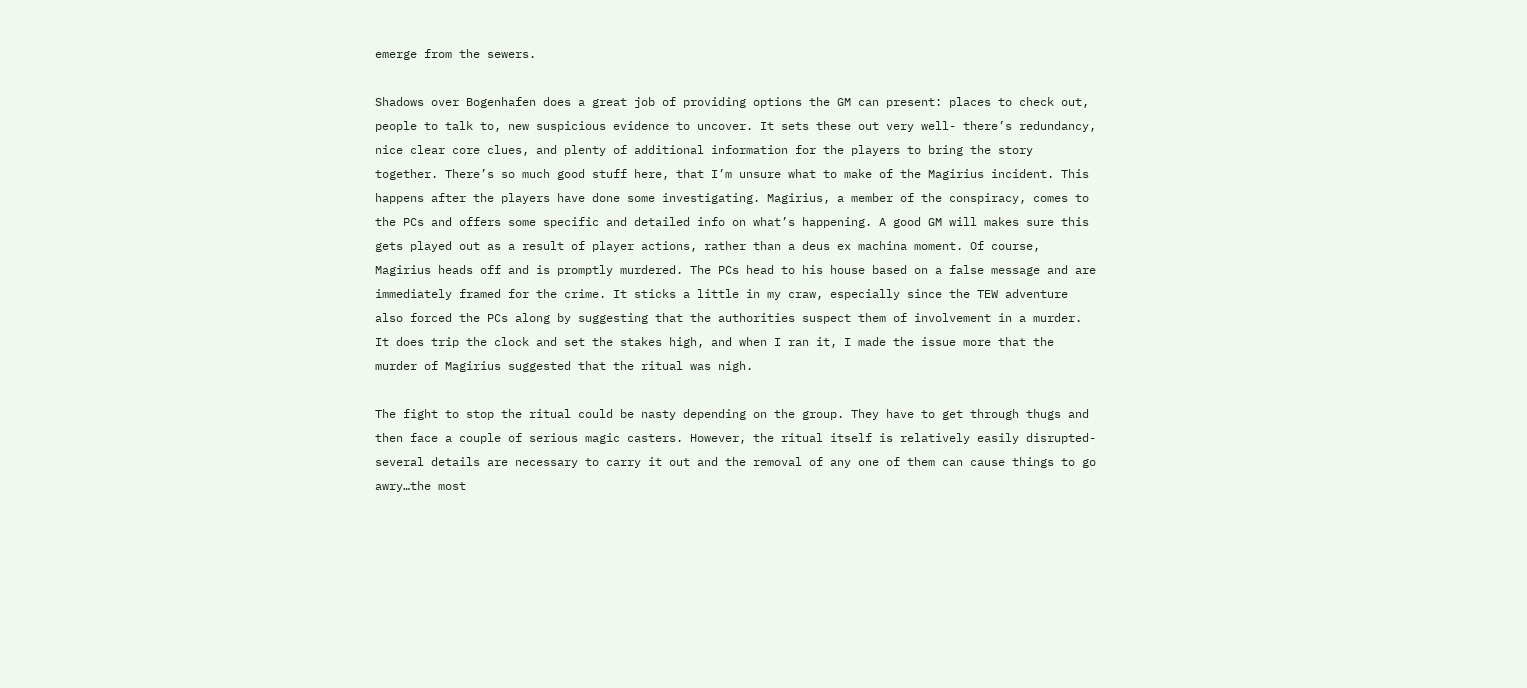emerge from the sewers.

Shadows over Bogenhafen does a great job of providing options the GM can present: places to check out, people to talk to, new suspicious evidence to uncover. It sets these out very well- there’s redundancy, nice clear core clues, and plenty of additional information for the players to bring the story together. There’s so much good stuff here, that I’m unsure what to make of the Magirius incident. This happens after the players have done some investigating. Magirius, a member of the conspiracy, comes to the PCs and offers some specific and detailed info on what’s happening. A good GM will makes sure this gets played out as a result of player actions, rather than a deus ex machina moment. Of course, Magirius heads off and is promptly murdered. The PCs head to his house based on a false message and are immediately framed for the crime. It sticks a little in my craw, especially since the TEW adventure also forced the PCs along by suggesting that the authorities suspect them of involvement in a murder. It does trip the clock and set the stakes high, and when I ran it, I made the issue more that the murder of Magirius suggested that the ritual was nigh.

The fight to stop the ritual could be nasty depending on the group. They have to get through thugs and then face a couple of serious magic casters. However, the ritual itself is relatively easily disrupted- several details are necessary to carry it out and the removal of any one of them can cause things to go awry…the most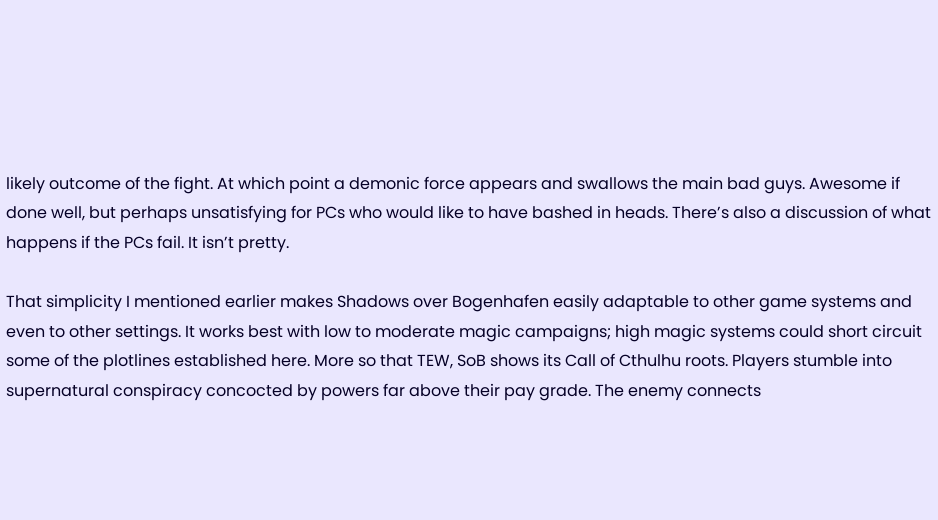likely outcome of the fight. At which point a demonic force appears and swallows the main bad guys. Awesome if done well, but perhaps unsatisfying for PCs who would like to have bashed in heads. There’s also a discussion of what happens if the PCs fail. It isn’t pretty.

That simplicity I mentioned earlier makes Shadows over Bogenhafen easily adaptable to other game systems and even to other settings. It works best with low to moderate magic campaigns; high magic systems could short circuit some of the plotlines established here. More so that TEW, SoB shows its Call of Cthulhu roots. Players stumble into supernatural conspiracy concocted by powers far above their pay grade. The enemy connects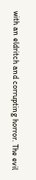with an eldritch and corrupting horror. The evil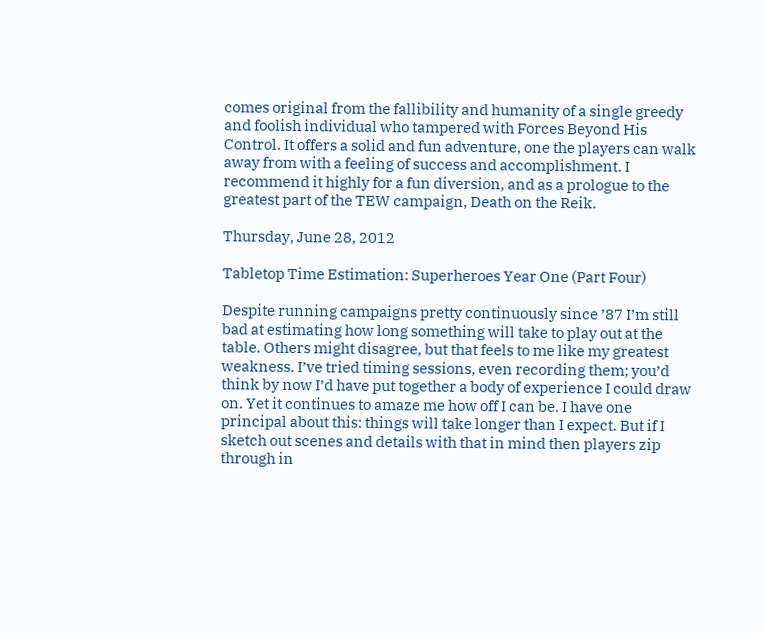comes original from the fallibility and humanity of a single greedy and foolish individual who tampered with Forces Beyond His Control. It offers a solid and fun adventure, one the players can walk away from with a feeling of success and accomplishment. I recommend it highly for a fun diversion, and as a prologue to the greatest part of the TEW campaign, Death on the Reik.

Thursday, June 28, 2012

Tabletop Time Estimation: Superheroes Year One (Part Four)

Despite running campaigns pretty continuously since ’87 I’m still bad at estimating how long something will take to play out at the table. Others might disagree, but that feels to me like my greatest weakness. I’ve tried timing sessions, even recording them; you’d think by now I’d have put together a body of experience I could draw on. Yet it continues to amaze me how off I can be. I have one principal about this: things will take longer than I expect. But if I sketch out scenes and details with that in mind then players zip through in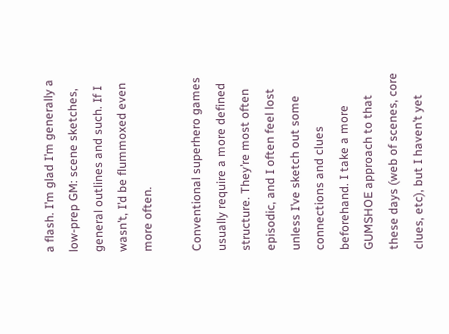a flash. I’m glad I’m generally a low-prep GM: scene sketches, general outlines and such. If I wasn’t, I’d be flummoxed even more often.

Conventional superhero games usually require a more defined structure. They’re most often episodic, and I often feel lost unless I’ve sketch out some connections and clues beforehand. I take a more GUMSHOE approach to that these days (web of scenes, core clues, etc), but I haven’t yet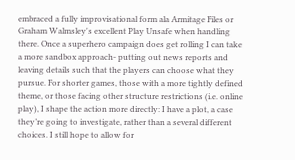embraced a fully improvisational form ala Armitage Files or Graham Walmsley's excellent Play Unsafe when handling there. Once a superhero campaign does get rolling I can take a more sandbox approach- putting out news reports and leaving details such that the players can choose what they pursue. For shorter games, those with a more tightly defined theme, or those facing other structure restrictions (i.e. online play), I shape the action more directly: I have a plot, a case they’re going to investigate, rather than a several different choices. I still hope to allow for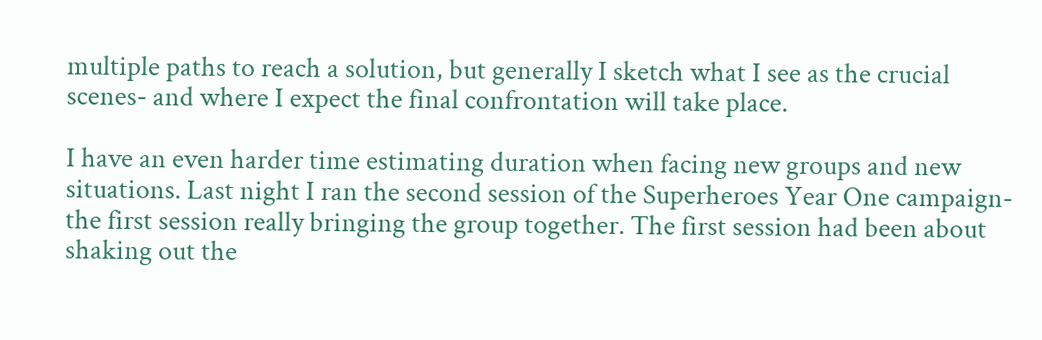multiple paths to reach a solution, but generally I sketch what I see as the crucial scenes- and where I expect the final confrontation will take place.

I have an even harder time estimating duration when facing new groups and new situations. Last night I ran the second session of the Superheroes Year One campaign- the first session really bringing the group together. The first session had been about shaking out the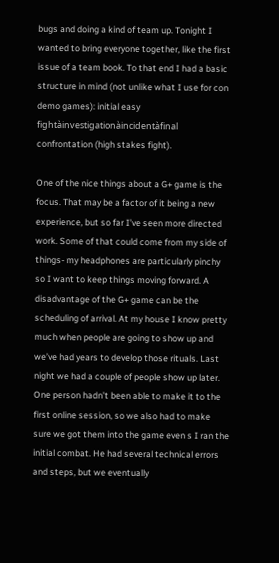bugs and doing a kind of team up. Tonight I wanted to bring everyone together, like the first issue of a team book. To that end I had a basic structure in mind (not unlike what I use for con demo games): initial easy fightàinvestigationàincidentàfinal confrontation (high stakes fight).

One of the nice things about a G+ game is the focus. That may be a factor of it being a new experience, but so far I’ve seen more directed work. Some of that could come from my side of things- my headphones are particularly pinchy so I want to keep things moving forward. A disadvantage of the G+ game can be the scheduling of arrival. At my house I know pretty much when people are going to show up and we’ve had years to develop those rituals. Last night we had a couple of people show up later. One person hadn’t been able to make it to the first online session, so we also had to make sure we got them into the game even s I ran the initial combat. He had several technical errors and steps, but we eventually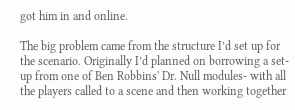got him in and online.

The big problem came from the structure I’d set up for the scenario. Originally I’d planned on borrowing a set-up from one of Ben Robbins' Dr. Null modules- with all the players called to a scene and then working together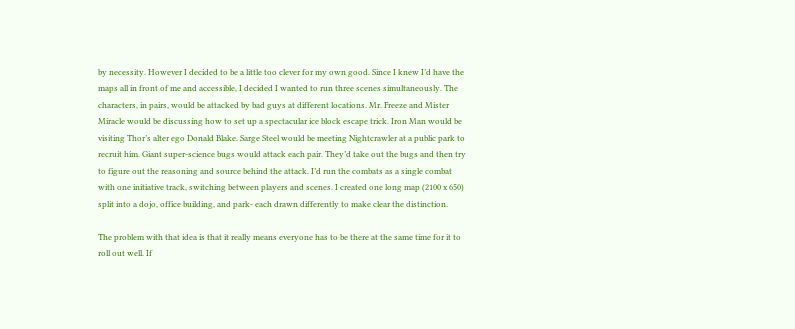by necessity. However I decided to be a little too clever for my own good. Since I knew I’d have the maps all in front of me and accessible, I decided I wanted to run three scenes simultaneously. The characters, in pairs, would be attacked by bad guys at different locations. Mr. Freeze and Mister Miracle would be discussing how to set up a spectacular ice block escape trick. Iron Man would be visiting Thor’s alter ego Donald Blake. Sarge Steel would be meeting Nightcrawler at a public park to recruit him. Giant super-science bugs would attack each pair. They’d take out the bugs and then try to figure out the reasoning and source behind the attack. I’d run the combats as a single combat with one initiative track, switching between players and scenes. I created one long map (2100 x 650) split into a dojo, office building, and park- each drawn differently to make clear the distinction.

The problem with that idea is that it really means everyone has to be there at the same time for it to roll out well. If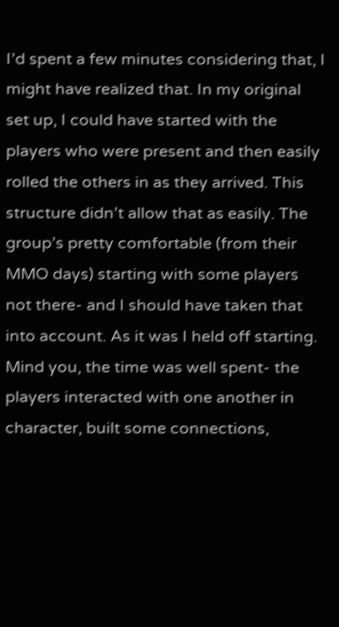I’d spent a few minutes considering that, I might have realized that. In my original set up, I could have started with the players who were present and then easily rolled the others in as they arrived. This structure didn’t allow that as easily. The group’s pretty comfortable (from their MMO days) starting with some players not there- and I should have taken that into account. As it was I held off starting. Mind you, the time was well spent- the players interacted with one another in character, built some connections,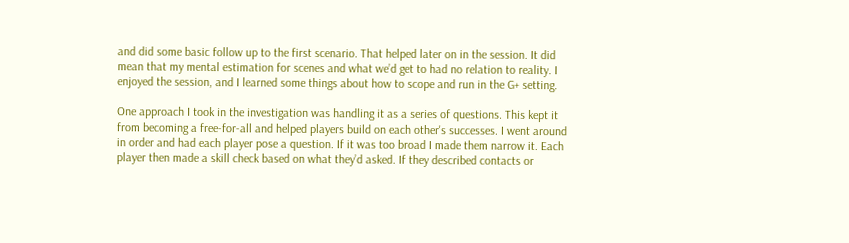and did some basic follow up to the first scenario. That helped later on in the session. It did mean that my mental estimation for scenes and what we’d get to had no relation to reality. I enjoyed the session, and I learned some things about how to scope and run in the G+ setting.

One approach I took in the investigation was handling it as a series of questions. This kept it from becoming a free-for-all and helped players build on each other's successes. I went around in order and had each player pose a question. If it was too broad I made them narrow it. Each player then made a skill check based on what they’d asked. If they described contacts or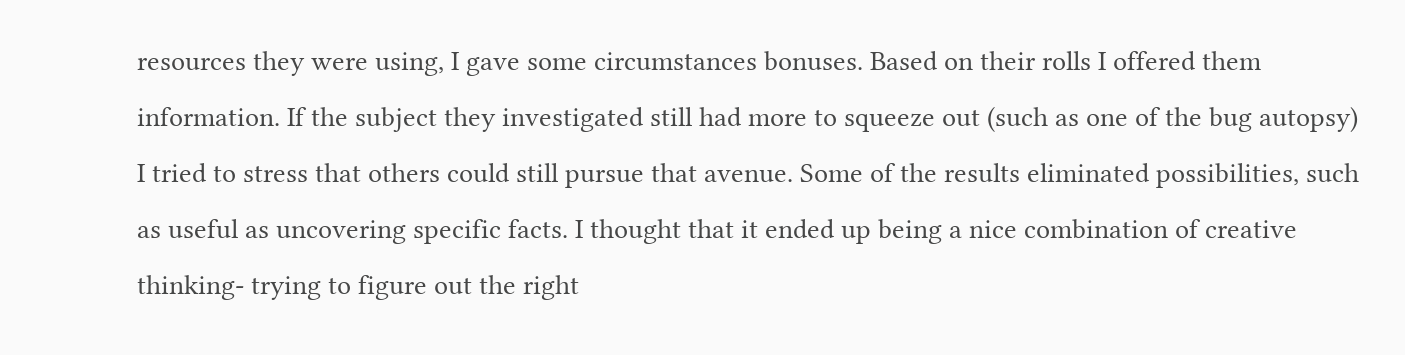resources they were using, I gave some circumstances bonuses. Based on their rolls I offered them information. If the subject they investigated still had more to squeeze out (such as one of the bug autopsy) I tried to stress that others could still pursue that avenue. Some of the results eliminated possibilities, such as useful as uncovering specific facts. I thought that it ended up being a nice combination of creative thinking- trying to figure out the right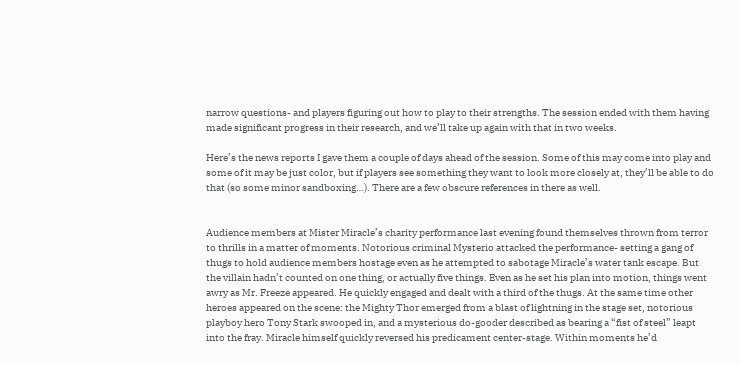narrow questions- and players figuring out how to play to their strengths. The session ended with them having made significant progress in their research, and we’ll take up again with that in two weeks.

Here’s the news reports I gave them a couple of days ahead of the session. Some of this may come into play and some of it may be just color, but if players see something they want to look more closely at, they’ll be able to do that (so some minor sandboxing…). There are a few obscure references in there as well.


Audience members at Mister Miracle’s charity performance last evening found themselves thrown from terror to thrills in a matter of moments. Notorious criminal Mysterio attacked the performance- setting a gang of thugs to hold audience members hostage even as he attempted to sabotage Miracle’s water tank escape. But the villain hadn’t counted on one thing, or actually five things. Even as he set his plan into motion, things went awry as Mr. Freeze appeared. He quickly engaged and dealt with a third of the thugs. At the same time other heroes appeared on the scene: the Mighty Thor emerged from a blast of lightning in the stage set, notorious playboy hero Tony Stark swooped in, and a mysterious do-gooder described as bearing a “fist of steel” leapt into the fray. Miracle himself quickly reversed his predicament center-stage. Within moments he’d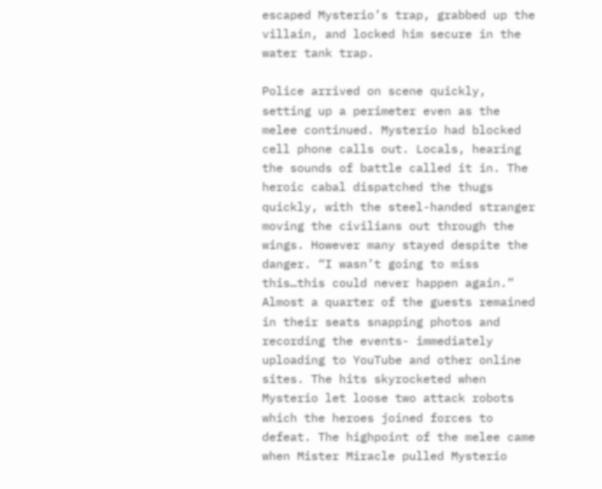escaped Mysterio’s trap, grabbed up the villain, and locked him secure in the water tank trap.

Police arrived on scene quickly, setting up a perimeter even as the melee continued. Mysterio had blocked cell phone calls out. Locals, hearing the sounds of battle called it in. The heroic cabal dispatched the thugs quickly, with the steel-handed stranger moving the civilians out through the wings. However many stayed despite the danger. “I wasn’t going to miss this…this could never happen again.” Almost a quarter of the guests remained in their seats snapping photos and recording the events- immediately uploading to YouTube and other online sites. The hits skyrocketed when Mysterio let loose two attack robots which the heroes joined forces to defeat. The highpoint of the melee came when Mister Miracle pulled Mysterio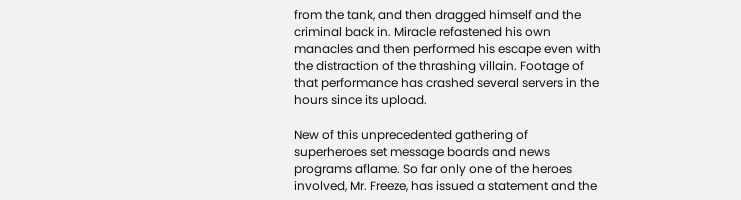from the tank, and then dragged himself and the criminal back in. Miracle refastened his own manacles and then performed his escape even with the distraction of the thrashing villain. Footage of that performance has crashed several servers in the hours since its upload.

New of this unprecedented gathering of superheroes set message boards and news programs aflame. So far only one of the heroes involved, Mr. Freeze, has issued a statement and the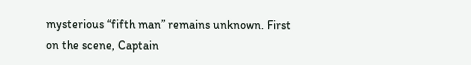mysterious “fifth man” remains unknown. First on the scene, Captain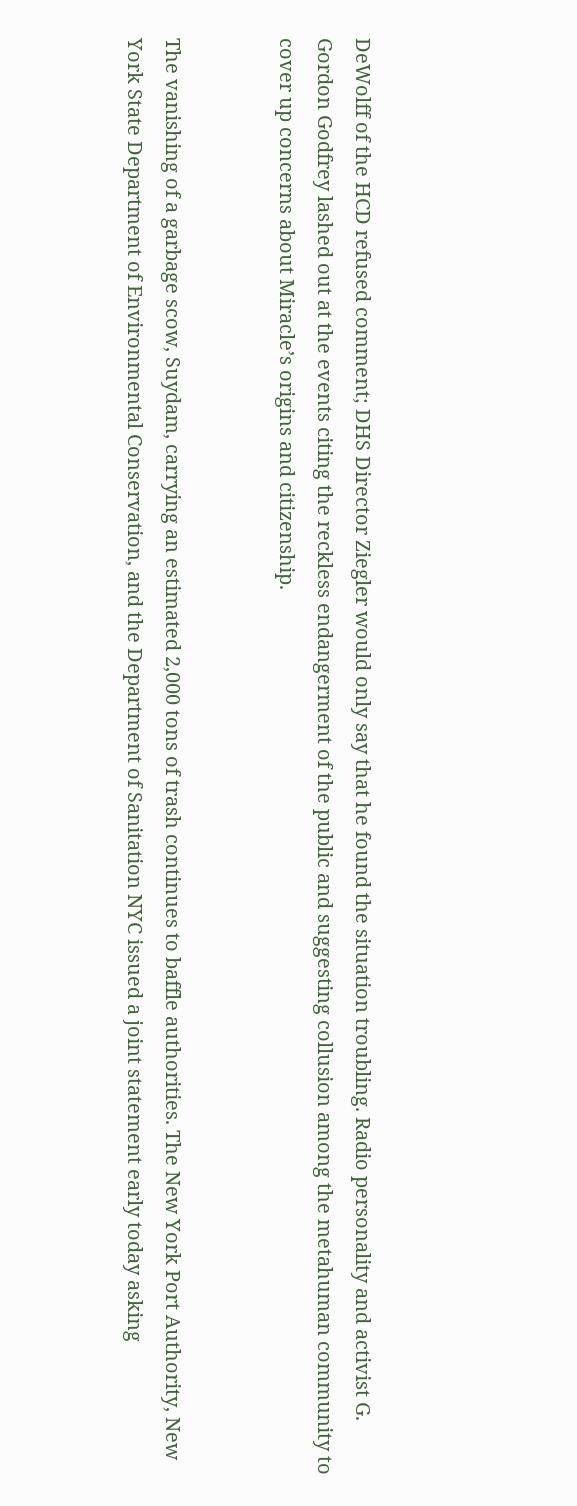DeWolff of the HCD refused comment; DHS Director Ziegler would only say that he found the situation troubling. Radio personality and activist G. Gordon Godfrey lashed out at the events citing the reckless endangerment of the public and suggesting collusion among the metahuman community to cover up concerns about Miracle’s origins and citizenship.


The vanishing of a garbage scow, Suydam, carrying an estimated 2,000 tons of trash continues to baffle authorities. The New York Port Authority, New York State Department of Environmental Conservation, and the Department of Sanitation NYC issued a joint statement early today asking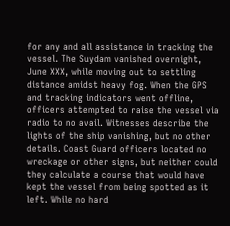for any and all assistance in tracking the vessel. The Suydam vanished overnight, June XXX, while moving out to settling distance amidst heavy fog. When the GPS and tracking indicators went offline, officers attempted to raise the vessel via radio to no avail. Witnesses describe the lights of the ship vanishing, but no other details. Coast Guard officers located no wreckage or other signs, but neither could they calculate a course that would have kept the vessel from being spotted as it left. While no hard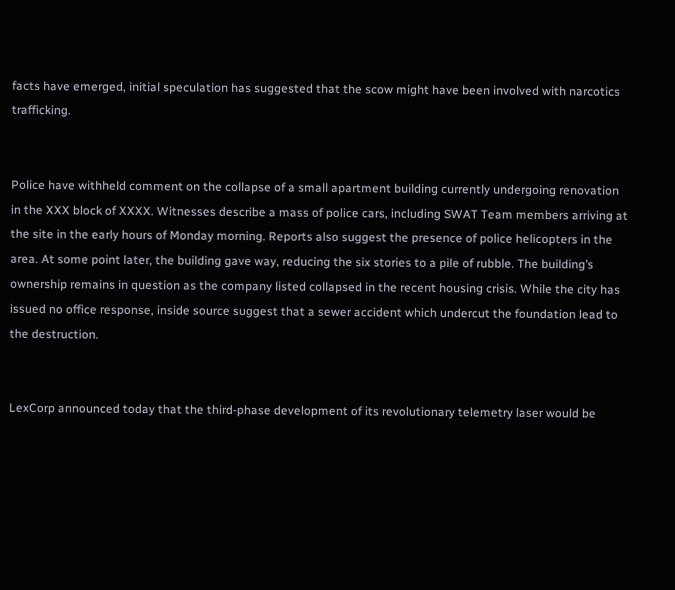facts have emerged, initial speculation has suggested that the scow might have been involved with narcotics trafficking.


Police have withheld comment on the collapse of a small apartment building currently undergoing renovation in the XXX block of XXXX. Witnesses describe a mass of police cars, including SWAT Team members arriving at the site in the early hours of Monday morning. Reports also suggest the presence of police helicopters in the area. At some point later, the building gave way, reducing the six stories to a pile of rubble. The building’s ownership remains in question as the company listed collapsed in the recent housing crisis. While the city has issued no office response, inside source suggest that a sewer accident which undercut the foundation lead to the destruction.


LexCorp announced today that the third-phase development of its revolutionary telemetry laser would be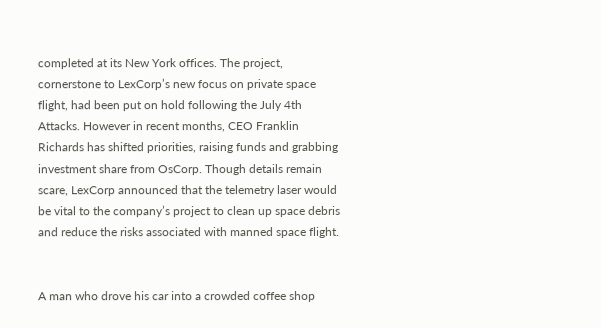completed at its New York offices. The project, cornerstone to LexCorp’s new focus on private space flight, had been put on hold following the July 4th Attacks. However in recent months, CEO Franklin Richards has shifted priorities, raising funds and grabbing investment share from OsCorp. Though details remain scare, LexCorp announced that the telemetry laser would be vital to the company’s project to clean up space debris and reduce the risks associated with manned space flight.


A man who drove his car into a crowded coffee shop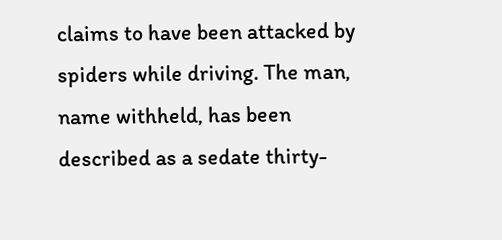claims to have been attacked by spiders while driving. The man, name withheld, has been described as a sedate thirty-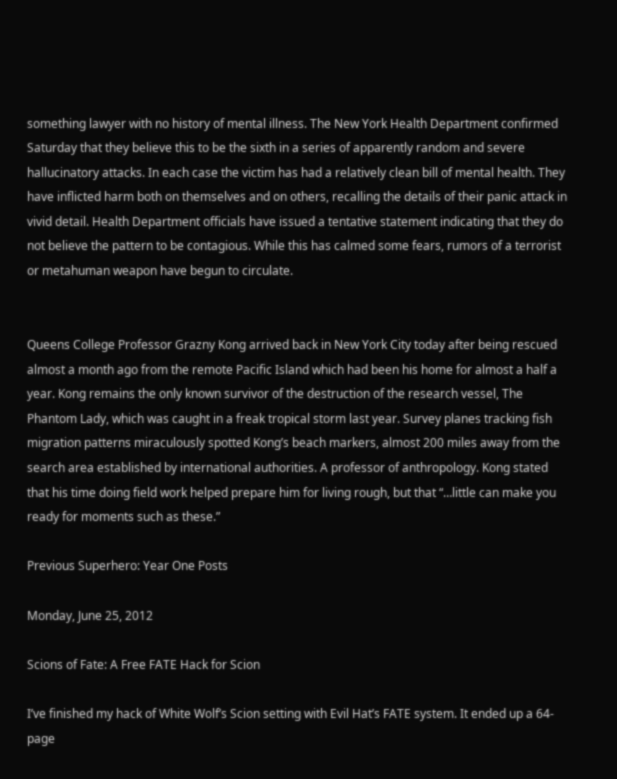something lawyer with no history of mental illness. The New York Health Department confirmed Saturday that they believe this to be the sixth in a series of apparently random and severe hallucinatory attacks. In each case the victim has had a relatively clean bill of mental health. They have inflicted harm both on themselves and on others, recalling the details of their panic attack in vivid detail. Health Department officials have issued a tentative statement indicating that they do not believe the pattern to be contagious. While this has calmed some fears, rumors of a terrorist or metahuman weapon have begun to circulate.


Queens College Professor Grazny Kong arrived back in New York City today after being rescued almost a month ago from the remote Pacific Island which had been his home for almost a half a year. Kong remains the only known survivor of the destruction of the research vessel, The Phantom Lady, which was caught in a freak tropical storm last year. Survey planes tracking fish migration patterns miraculously spotted Kong’s beach markers, almost 200 miles away from the search area established by international authorities. A professor of anthropology. Kong stated that his time doing field work helped prepare him for living rough, but that “…little can make you ready for moments such as these.”

Previous Superhero: Year One Posts

Monday, June 25, 2012

Scions of Fate: A Free FATE Hack for Scion

I’ve finished my hack of White Wolf’s Scion setting with Evil Hat’s FATE system. It ended up a 64-page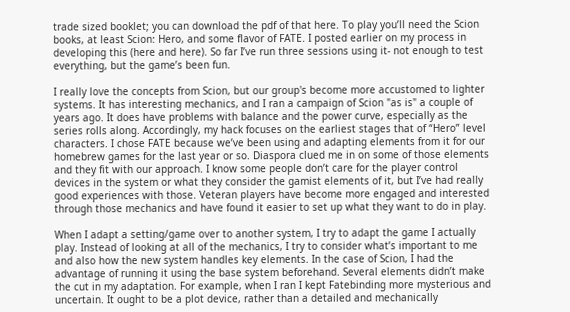trade sized booklet; you can download the pdf of that here. To play you’ll need the Scion books, at least Scion: Hero, and some flavor of FATE. I posted earlier on my process in developing this (here and here). So far I’ve run three sessions using it- not enough to test everything, but the game’s been fun.

I really love the concepts from Scion, but our group's become more accustomed to lighter systems. It has interesting mechanics, and I ran a campaign of Scion "as is" a couple of years ago. It does have problems with balance and the power curve, especially as the series rolls along. Accordingly, my hack focuses on the earliest stages that of “Hero” level characters. I chose FATE because we’ve been using and adapting elements from it for our homebrew games for the last year or so. Diaspora clued me in on some of those elements and they fit with our approach. I know some people don’t care for the player control devices in the system or what they consider the gamist elements of it, but I’ve had really good experiences with those. Veteran players have become more engaged and interested through those mechanics and have found it easier to set up what they want to do in play.

When I adapt a setting/game over to another system, I try to adapt the game I actually play. Instead of looking at all of the mechanics, I try to consider what’s important to me and also how the new system handles key elements. In the case of Scion, I had the advantage of running it using the base system beforehand. Several elements didn’t make the cut in my adaptation. For example, when I ran I kept Fatebinding more mysterious and uncertain. It ought to be a plot device, rather than a detailed and mechanically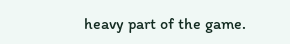heavy part of the game.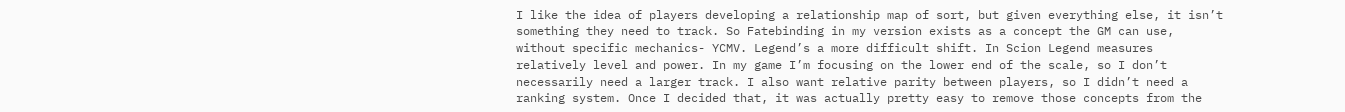I like the idea of players developing a relationship map of sort, but given everything else, it isn’t something they need to track. So Fatebinding in my version exists as a concept the GM can use, without specific mechanics- YCMV. Legend’s a more difficult shift. In Scion Legend measures relatively level and power. In my game I’m focusing on the lower end of the scale, so I don’t necessarily need a larger track. I also want relative parity between players, so I didn’t need a ranking system. Once I decided that, it was actually pretty easy to remove those concepts from the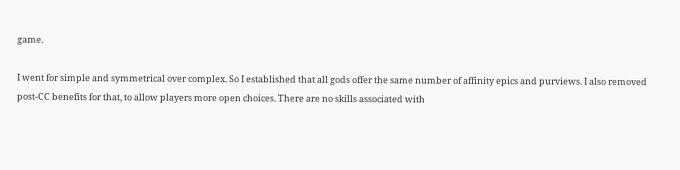game.

I went for simple and symmetrical over complex. So I established that all gods offer the same number of affinity epics and purviews. I also removed post-CC benefits for that, to allow players more open choices. There are no skills associated with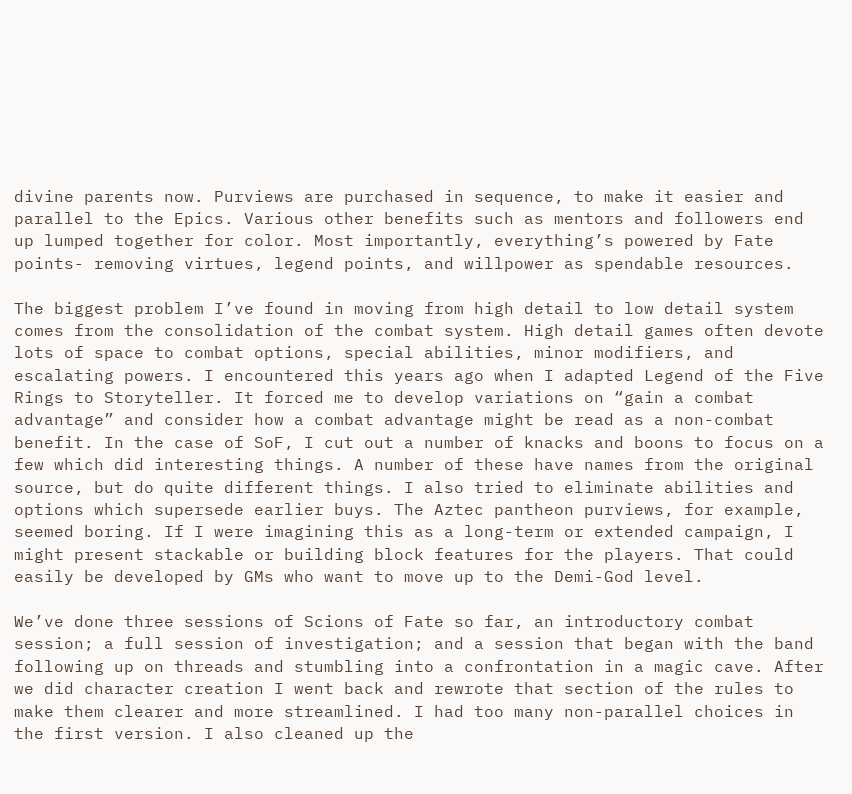divine parents now. Purviews are purchased in sequence, to make it easier and parallel to the Epics. Various other benefits such as mentors and followers end up lumped together for color. Most importantly, everything’s powered by Fate points- removing virtues, legend points, and willpower as spendable resources.

The biggest problem I’ve found in moving from high detail to low detail system comes from the consolidation of the combat system. High detail games often devote lots of space to combat options, special abilities, minor modifiers, and escalating powers. I encountered this years ago when I adapted Legend of the Five Rings to Storyteller. It forced me to develop variations on “gain a combat advantage” and consider how a combat advantage might be read as a non-combat benefit. In the case of SoF, I cut out a number of knacks and boons to focus on a few which did interesting things. A number of these have names from the original source, but do quite different things. I also tried to eliminate abilities and options which supersede earlier buys. The Aztec pantheon purviews, for example, seemed boring. If I were imagining this as a long-term or extended campaign, I might present stackable or building block features for the players. That could easily be developed by GMs who want to move up to the Demi-God level.

We’ve done three sessions of Scions of Fate so far, an introductory combat session; a full session of investigation; and a session that began with the band following up on threads and stumbling into a confrontation in a magic cave. After we did character creation I went back and rewrote that section of the rules to make them clearer and more streamlined. I had too many non-parallel choices in the first version. I also cleaned up the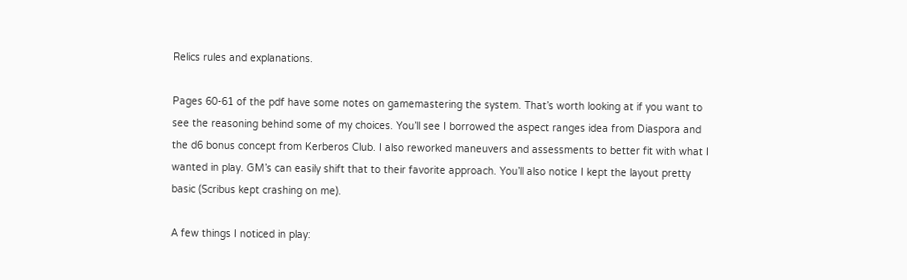Relics rules and explanations.

Pages 60-61 of the pdf have some notes on gamemastering the system. That’s worth looking at if you want to see the reasoning behind some of my choices. You’ll see I borrowed the aspect ranges idea from Diaspora and the d6 bonus concept from Kerberos Club. I also reworked maneuvers and assessments to better fit with what I wanted in play. GM’s can easily shift that to their favorite approach. You’ll also notice I kept the layout pretty basic (Scribus kept crashing on me).

A few things I noticed in play: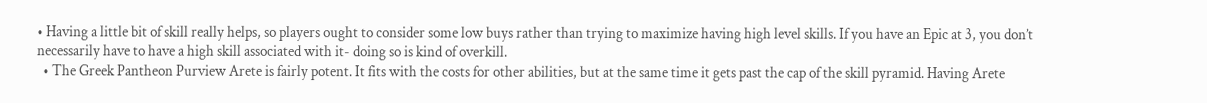• Having a little bit of skill really helps, so players ought to consider some low buys rather than trying to maximize having high level skills. If you have an Epic at 3, you don’t necessarily have to have a high skill associated with it- doing so is kind of overkill.
  • The Greek Pantheon Purview Arete is fairly potent. It fits with the costs for other abilities, but at the same time it gets past the cap of the skill pyramid. Having Arete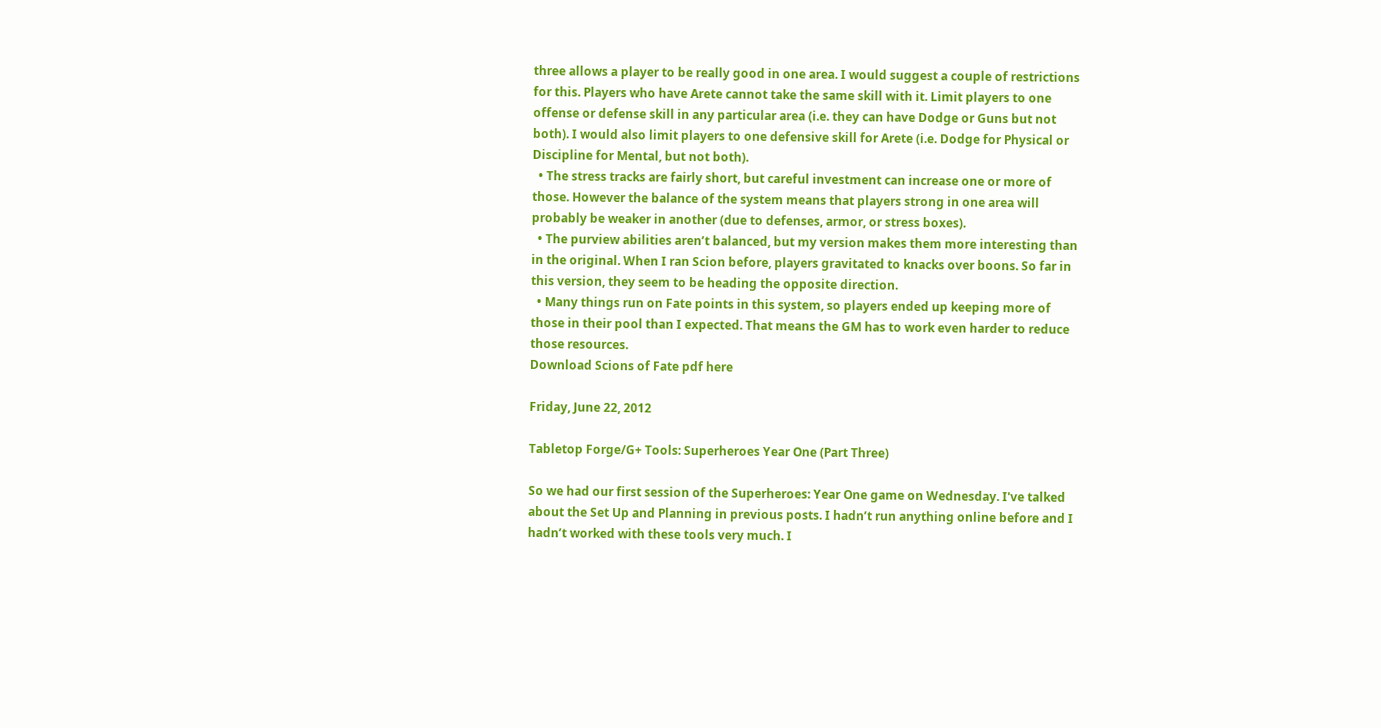three allows a player to be really good in one area. I would suggest a couple of restrictions for this. Players who have Arete cannot take the same skill with it. Limit players to one offense or defense skill in any particular area (i.e. they can have Dodge or Guns but not both). I would also limit players to one defensive skill for Arete (i.e. Dodge for Physical or Discipline for Mental, but not both).
  • The stress tracks are fairly short, but careful investment can increase one or more of those. However the balance of the system means that players strong in one area will probably be weaker in another (due to defenses, armor, or stress boxes).
  • The purview abilities aren’t balanced, but my version makes them more interesting than in the original. When I ran Scion before, players gravitated to knacks over boons. So far in this version, they seem to be heading the opposite direction.
  • Many things run on Fate points in this system, so players ended up keeping more of those in their pool than I expected. That means the GM has to work even harder to reduce those resources.
Download Scions of Fate pdf here

Friday, June 22, 2012

Tabletop Forge/G+ Tools: Superheroes Year One (Part Three)

So we had our first session of the Superheroes: Year One game on Wednesday. I've talked about the Set Up and Planning in previous posts. I hadn’t run anything online before and I hadn’t worked with these tools very much. I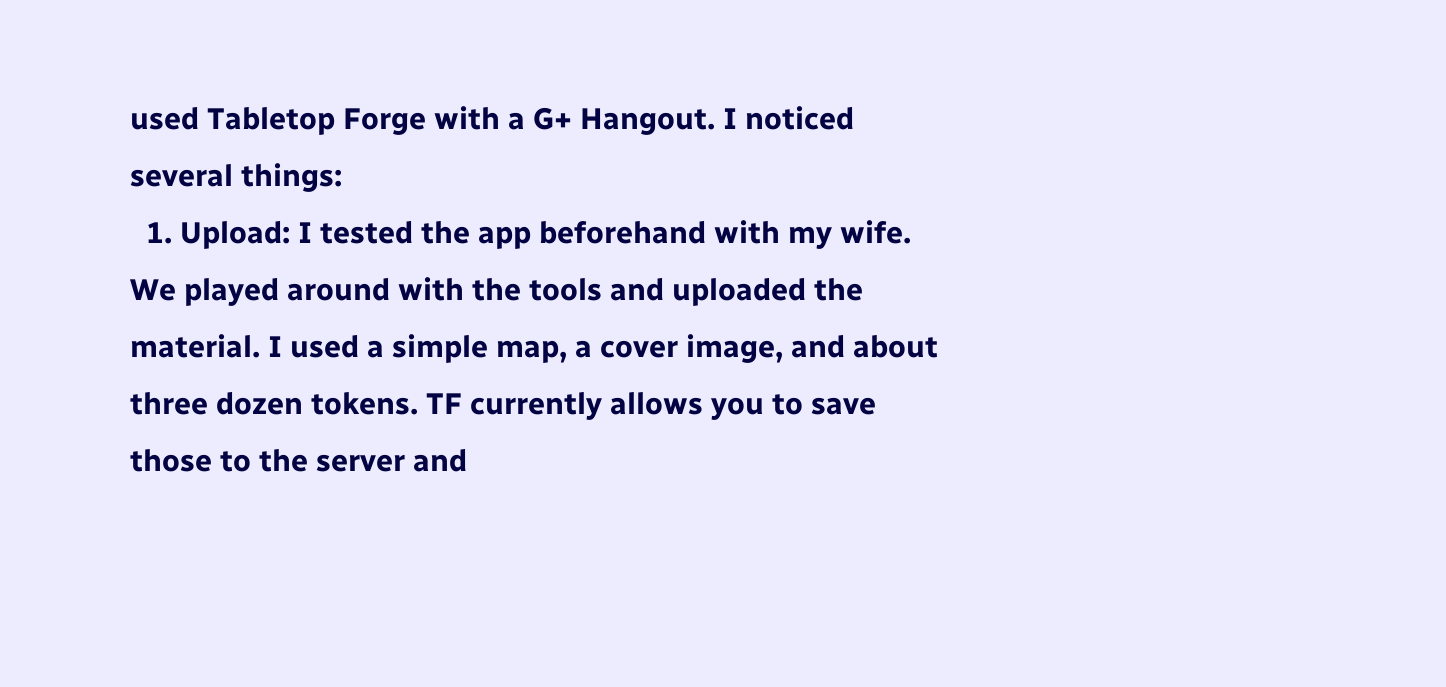used Tabletop Forge with a G+ Hangout. I noticed several things:
  1. Upload: I tested the app beforehand with my wife. We played around with the tools and uploaded the material. I used a simple map, a cover image, and about three dozen tokens. TF currently allows you to save those to the server and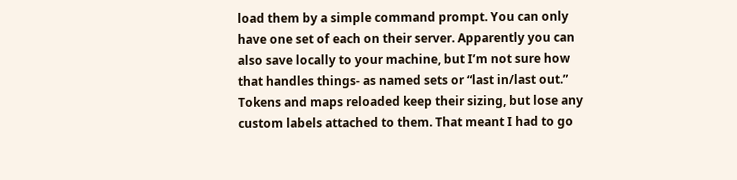load them by a simple command prompt. You can only have one set of each on their server. Apparently you can also save locally to your machine, but I’m not sure how that handles things- as named sets or “last in/last out.” Tokens and maps reloaded keep their sizing, but lose any custom labels attached to them. That meant I had to go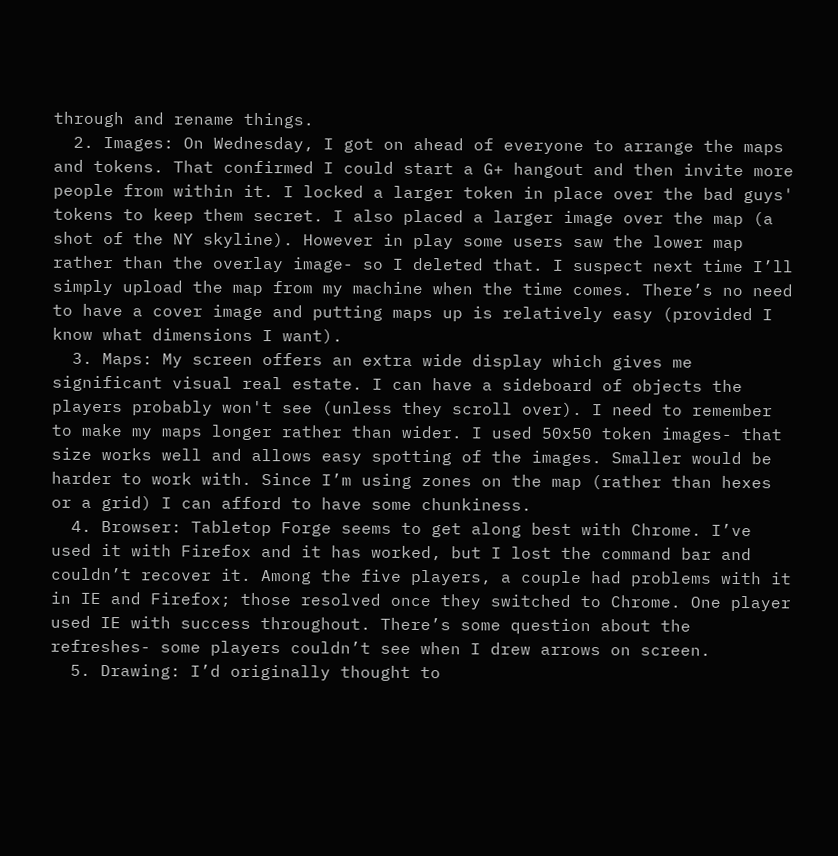through and rename things.
  2. Images: On Wednesday, I got on ahead of everyone to arrange the maps and tokens. That confirmed I could start a G+ hangout and then invite more people from within it. I locked a larger token in place over the bad guys' tokens to keep them secret. I also placed a larger image over the map (a shot of the NY skyline). However in play some users saw the lower map rather than the overlay image- so I deleted that. I suspect next time I’ll simply upload the map from my machine when the time comes. There’s no need to have a cover image and putting maps up is relatively easy (provided I know what dimensions I want).
  3. Maps: My screen offers an extra wide display which gives me significant visual real estate. I can have a sideboard of objects the players probably won't see (unless they scroll over). I need to remember to make my maps longer rather than wider. I used 50x50 token images- that size works well and allows easy spotting of the images. Smaller would be harder to work with. Since I’m using zones on the map (rather than hexes or a grid) I can afford to have some chunkiness.
  4. Browser: Tabletop Forge seems to get along best with Chrome. I’ve used it with Firefox and it has worked, but I lost the command bar and couldn’t recover it. Among the five players, a couple had problems with it in IE and Firefox; those resolved once they switched to Chrome. One player used IE with success throughout. There’s some question about the refreshes- some players couldn’t see when I drew arrows on screen.
  5. Drawing: I’d originally thought to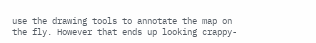use the drawing tools to annotate the map on the fly. However that ends up looking crappy-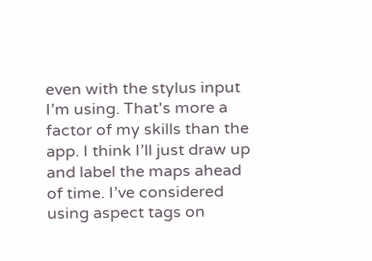even with the stylus input I’m using. That's more a factor of my skills than the app. I think I’ll just draw up and label the maps ahead of time. I’ve considered using aspect tags on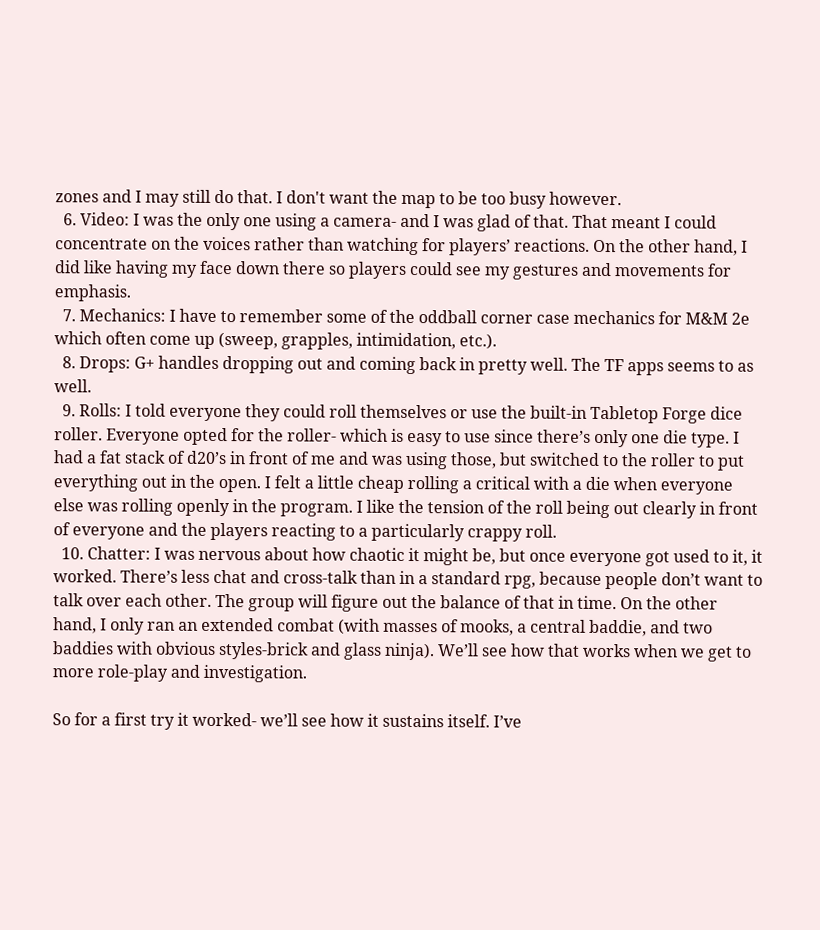zones and I may still do that. I don't want the map to be too busy however.
  6. Video: I was the only one using a camera- and I was glad of that. That meant I could concentrate on the voices rather than watching for players’ reactions. On the other hand, I did like having my face down there so players could see my gestures and movements for emphasis.
  7. Mechanics: I have to remember some of the oddball corner case mechanics for M&M 2e which often come up (sweep, grapples, intimidation, etc.).
  8. Drops: G+ handles dropping out and coming back in pretty well. The TF apps seems to as well.
  9. Rolls: I told everyone they could roll themselves or use the built-in Tabletop Forge dice roller. Everyone opted for the roller- which is easy to use since there’s only one die type. I had a fat stack of d20’s in front of me and was using those, but switched to the roller to put everything out in the open. I felt a little cheap rolling a critical with a die when everyone else was rolling openly in the program. I like the tension of the roll being out clearly in front of everyone and the players reacting to a particularly crappy roll.
  10. Chatter: I was nervous about how chaotic it might be, but once everyone got used to it, it worked. There’s less chat and cross-talk than in a standard rpg, because people don’t want to talk over each other. The group will figure out the balance of that in time. On the other hand, I only ran an extended combat (with masses of mooks, a central baddie, and two baddies with obvious styles-brick and glass ninja). We’ll see how that works when we get to more role-play and investigation.

So for a first try it worked- we’ll see how it sustains itself. I’ve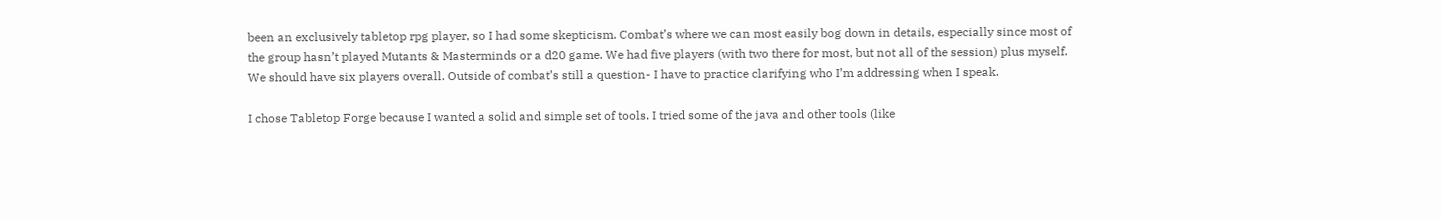been an exclusively tabletop rpg player, so I had some skepticism. Combat’s where we can most easily bog down in details, especially since most of the group hasn’t played Mutants & Masterminds or a d20 game. We had five players (with two there for most, but not all of the session) plus myself. We should have six players overall. Outside of combat’s still a question- I have to practice clarifying who I’m addressing when I speak.

I chose Tabletop Forge because I wanted a solid and simple set of tools. I tried some of the java and other tools (like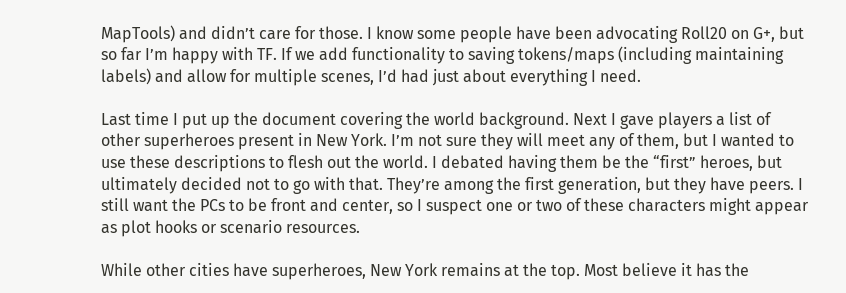MapTools) and didn’t care for those. I know some people have been advocating Roll20 on G+, but so far I’m happy with TF. If we add functionality to saving tokens/maps (including maintaining labels) and allow for multiple scenes, I’d had just about everything I need.

Last time I put up the document covering the world background. Next I gave players a list of other superheroes present in New York. I’m not sure they will meet any of them, but I wanted to use these descriptions to flesh out the world. I debated having them be the “first” heroes, but ultimately decided not to go with that. They’re among the first generation, but they have peers. I still want the PCs to be front and center, so I suspect one or two of these characters might appear as plot hooks or scenario resources.

While other cities have superheroes, New York remains at the top. Most believe it has the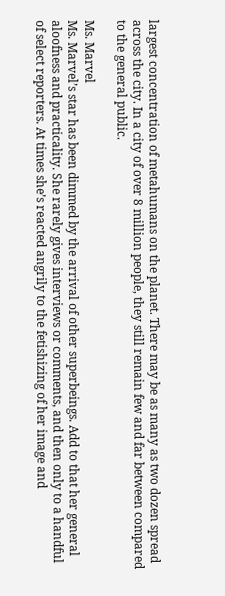largest concentration of metahumans on the planet. There may be as many as two dozen spread across the city. In a city of over 8 million people, they still remain few and far between compared to the general public.

Ms. Marvel
Ms. Marvel’s star has been dimmed by the arrival of other superbeings. Add to that her general aloofness and practicality. She rarely gives interviews or comments, and then only to a handful of select reporters. At times she’s reacted angrily to the fetishizing of her image and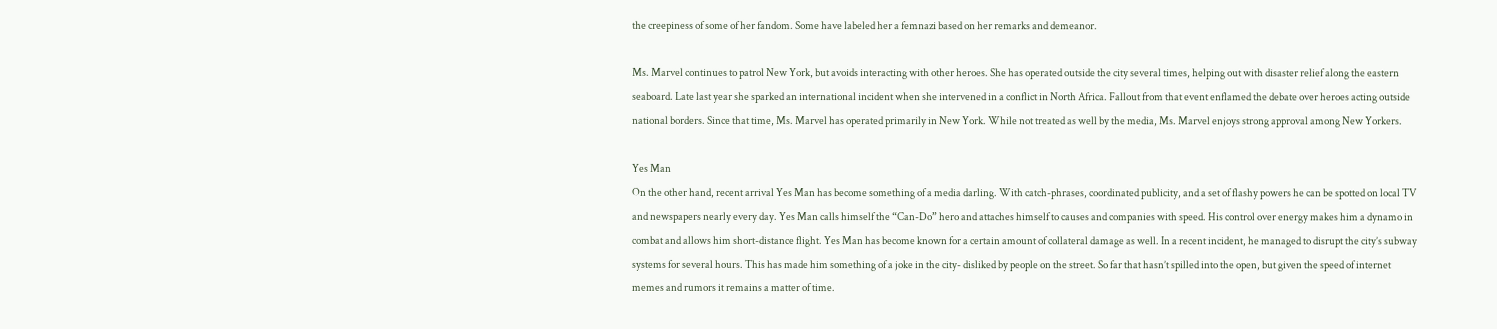the creepiness of some of her fandom. Some have labeled her a femnazi based on her remarks and demeanor.

Ms. Marvel continues to patrol New York, but avoids interacting with other heroes. She has operated outside the city several times, helping out with disaster relief along the eastern seaboard. Late last year she sparked an international incident when she intervened in a conflict in North Africa. Fallout from that event enflamed the debate over heroes acting outside national borders. Since that time, Ms. Marvel has operated primarily in New York. While not treated as well by the media, Ms. Marvel enjoys strong approval among New Yorkers.

Yes Man
On the other hand, recent arrival Yes Man has become something of a media darling. With catch-phrases, coordinated publicity, and a set of flashy powers he can be spotted on local TV and newspapers nearly every day. Yes Man calls himself the “Can-Do” hero and attaches himself to causes and companies with speed. His control over energy makes him a dynamo in combat and allows him short-distance flight. Yes Man has become known for a certain amount of collateral damage as well. In a recent incident, he managed to disrupt the city’s subway systems for several hours. This has made him something of a joke in the city- disliked by people on the street. So far that hasn’t spilled into the open, but given the speed of internet memes and rumors it remains a matter of time.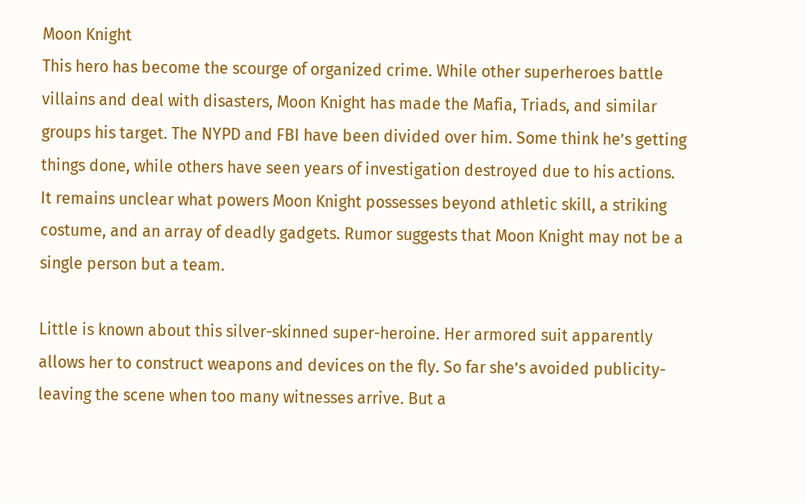Moon Knight
This hero has become the scourge of organized crime. While other superheroes battle villains and deal with disasters, Moon Knight has made the Mafia, Triads, and similar groups his target. The NYPD and FBI have been divided over him. Some think he’s getting things done, while others have seen years of investigation destroyed due to his actions. It remains unclear what powers Moon Knight possesses beyond athletic skill, a striking costume, and an array of deadly gadgets. Rumor suggests that Moon Knight may not be a single person but a team.

Little is known about this silver-skinned super-heroine. Her armored suit apparently allows her to construct weapons and devices on the fly. So far she’s avoided publicity- leaving the scene when too many witnesses arrive. But a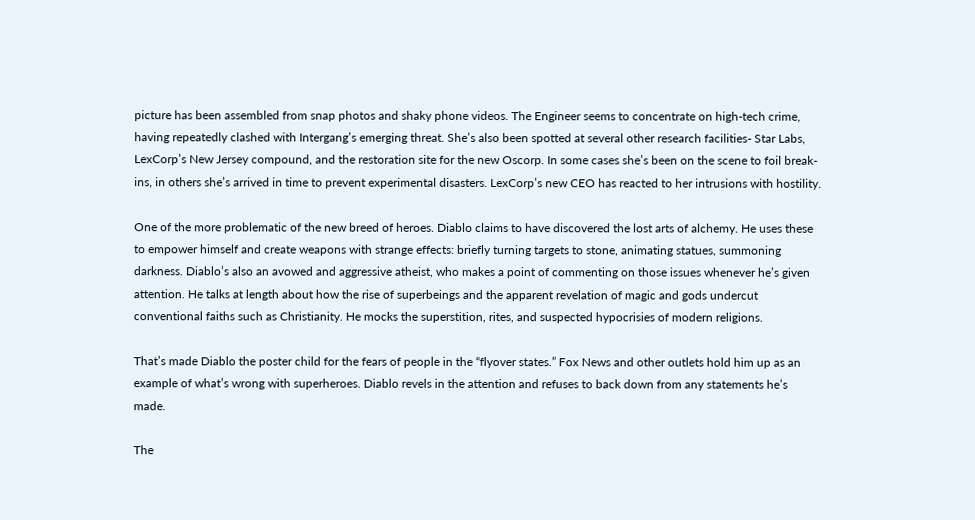picture has been assembled from snap photos and shaky phone videos. The Engineer seems to concentrate on high-tech crime, having repeatedly clashed with Intergang’s emerging threat. She’s also been spotted at several other research facilities- Star Labs, LexCorp’s New Jersey compound, and the restoration site for the new Oscorp. In some cases she’s been on the scene to foil break-ins, in others she’s arrived in time to prevent experimental disasters. LexCorp’s new CEO has reacted to her intrusions with hostility.

One of the more problematic of the new breed of heroes. Diablo claims to have discovered the lost arts of alchemy. He uses these to empower himself and create weapons with strange effects: briefly turning targets to stone, animating statues, summoning darkness. Diablo’s also an avowed and aggressive atheist, who makes a point of commenting on those issues whenever he’s given attention. He talks at length about how the rise of superbeings and the apparent revelation of magic and gods undercut conventional faiths such as Christianity. He mocks the superstition, rites, and suspected hypocrisies of modern religions.

That’s made Diablo the poster child for the fears of people in the “flyover states.” Fox News and other outlets hold him up as an example of what’s wrong with superheroes. Diablo revels in the attention and refuses to back down from any statements he’s made.

The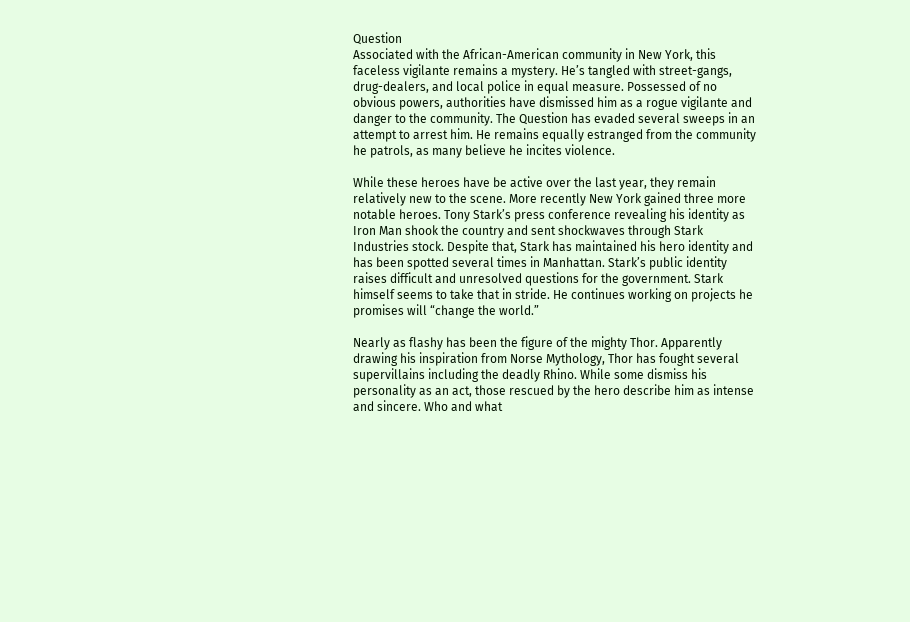Question
Associated with the African-American community in New York, this faceless vigilante remains a mystery. He’s tangled with street-gangs, drug-dealers, and local police in equal measure. Possessed of no obvious powers, authorities have dismissed him as a rogue vigilante and danger to the community. The Question has evaded several sweeps in an attempt to arrest him. He remains equally estranged from the community he patrols, as many believe he incites violence.

While these heroes have be active over the last year, they remain relatively new to the scene. More recently New York gained three more notable heroes. Tony Stark’s press conference revealing his identity as Iron Man shook the country and sent shockwaves through Stark Industries stock. Despite that, Stark has maintained his hero identity and has been spotted several times in Manhattan. Stark’s public identity raises difficult and unresolved questions for the government. Stark himself seems to take that in stride. He continues working on projects he promises will “change the world.”

Nearly as flashy has been the figure of the mighty Thor. Apparently drawing his inspiration from Norse Mythology, Thor has fought several supervillains including the deadly Rhino. While some dismiss his personality as an act, those rescued by the hero describe him as intense and sincere. Who and what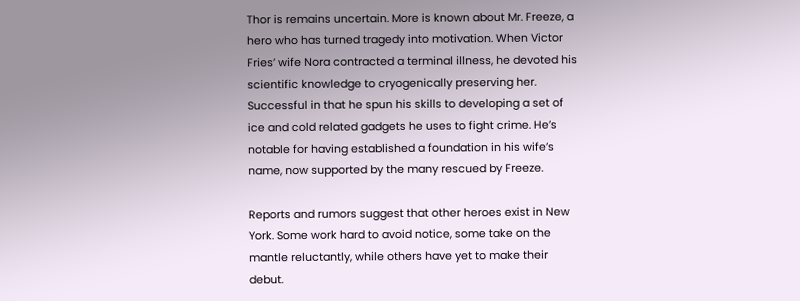Thor is remains uncertain. More is known about Mr. Freeze, a hero who has turned tragedy into motivation. When Victor Fries’ wife Nora contracted a terminal illness, he devoted his scientific knowledge to cryogenically preserving her. Successful in that he spun his skills to developing a set of ice and cold related gadgets he uses to fight crime. He’s notable for having established a foundation in his wife’s name, now supported by the many rescued by Freeze.

Reports and rumors suggest that other heroes exist in New York. Some work hard to avoid notice, some take on the mantle reluctantly, while others have yet to make their debut.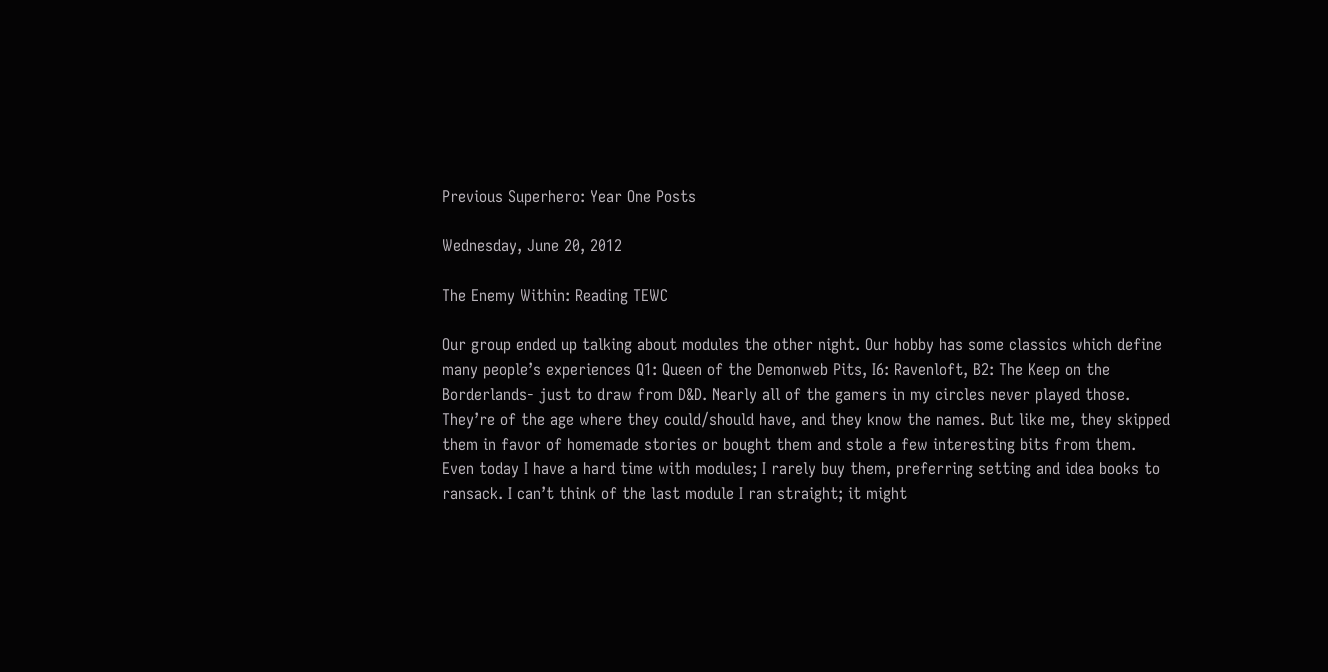Previous Superhero: Year One Posts

Wednesday, June 20, 2012

The Enemy Within: Reading TEWC

Our group ended up talking about modules the other night. Our hobby has some classics which define many people’s experiences Q1: Queen of the Demonweb Pits, I6: Ravenloft, B2: The Keep on the Borderlands- just to draw from D&D. Nearly all of the gamers in my circles never played those. They’re of the age where they could/should have, and they know the names. But like me, they skipped them in favor of homemade stories or bought them and stole a few interesting bits from them. Even today I have a hard time with modules; I rarely buy them, preferring setting and idea books to ransack. I can’t think of the last module I ran straight; it might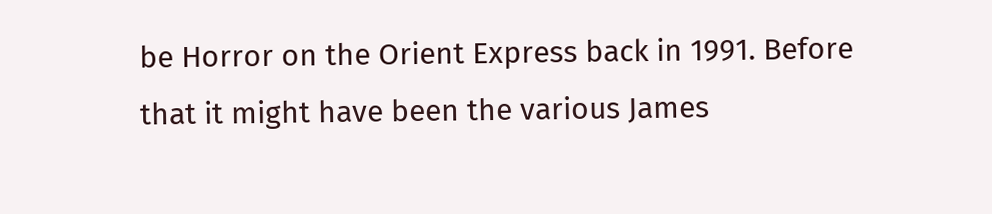be Horror on the Orient Express back in 1991. Before that it might have been the various James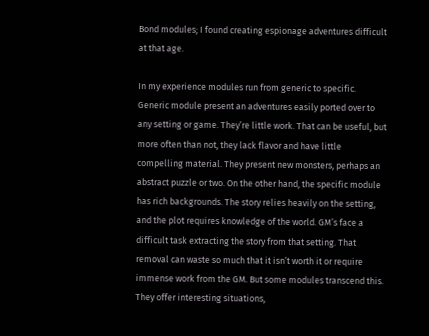Bond modules; I found creating espionage adventures difficult at that age.

In my experience modules run from generic to specific. Generic module present an adventures easily ported over to any setting or game. They’re little work. That can be useful, but more often than not, they lack flavor and have little compelling material. They present new monsters, perhaps an abstract puzzle or two. On the other hand, the specific module has rich backgrounds. The story relies heavily on the setting, and the plot requires knowledge of the world. GM’s face a difficult task extracting the story from that setting. That removal can waste so much that it isn’t worth it or require immense work from the GM. But some modules transcend this. They offer interesting situations,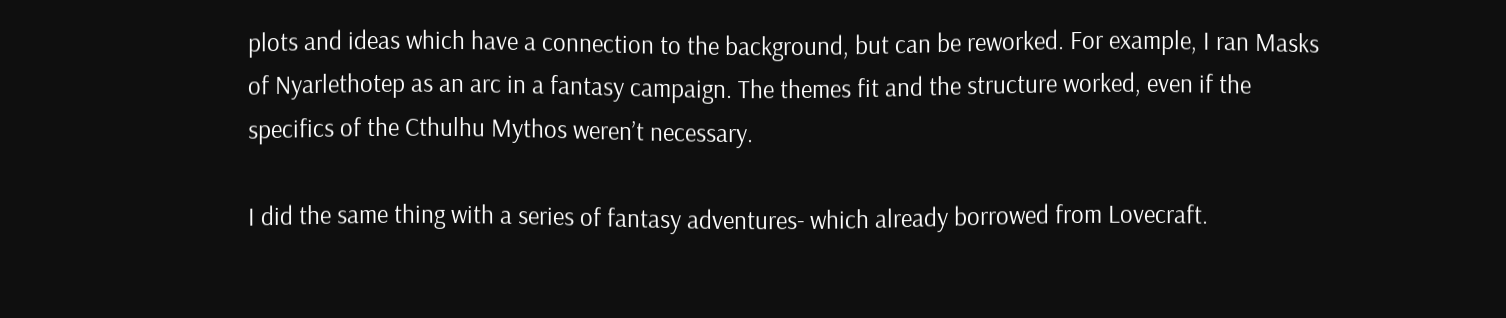plots and ideas which have a connection to the background, but can be reworked. For example, I ran Masks of Nyarlethotep as an arc in a fantasy campaign. The themes fit and the structure worked, even if the specifics of the Cthulhu Mythos weren’t necessary.

I did the same thing with a series of fantasy adventures- which already borrowed from Lovecraft.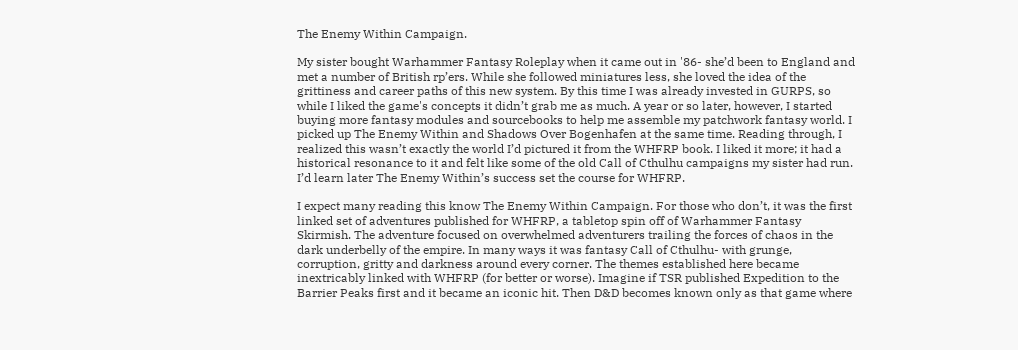The Enemy Within Campaign.

My sister bought Warhammer Fantasy Roleplay when it came out in '86- she’d been to England and met a number of British rp’ers. While she followed miniatures less, she loved the idea of the grittiness and career paths of this new system. By this time I was already invested in GURPS, so while I liked the game's concepts it didn’t grab me as much. A year or so later, however, I started buying more fantasy modules and sourcebooks to help me assemble my patchwork fantasy world. I picked up The Enemy Within and Shadows Over Bogenhafen at the same time. Reading through, I realized this wasn’t exactly the world I’d pictured it from the WHFRP book. I liked it more; it had a historical resonance to it and felt like some of the old Call of Cthulhu campaigns my sister had run. I’d learn later The Enemy Within’s success set the course for WHFRP.

I expect many reading this know The Enemy Within Campaign. For those who don’t, it was the first linked set of adventures published for WHFRP, a tabletop spin off of Warhammer Fantasy Skirmish. The adventure focused on overwhelmed adventurers trailing the forces of chaos in the dark underbelly of the empire. In many ways it was fantasy Call of Cthulhu- with grunge, corruption, gritty and darkness around every corner. The themes established here became inextricably linked with WHFRP (for better or worse). Imagine if TSR published Expedition to the Barrier Peaks first and it became an iconic hit. Then D&D becomes known only as that game where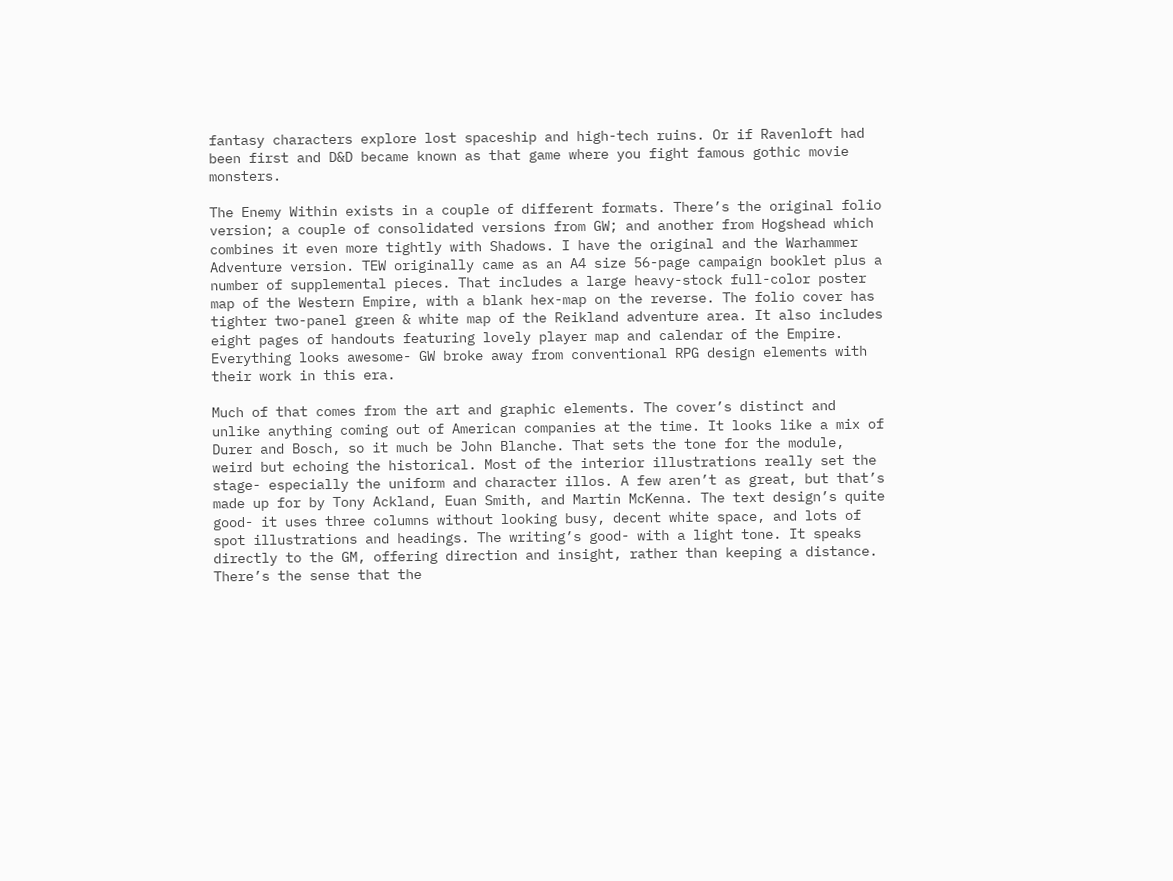fantasy characters explore lost spaceship and high-tech ruins. Or if Ravenloft had been first and D&D became known as that game where you fight famous gothic movie monsters.

The Enemy Within exists in a couple of different formats. There’s the original folio version; a couple of consolidated versions from GW; and another from Hogshead which combines it even more tightly with Shadows. I have the original and the Warhammer Adventure version. TEW originally came as an A4 size 56-page campaign booklet plus a number of supplemental pieces. That includes a large heavy-stock full-color poster map of the Western Empire, with a blank hex-map on the reverse. The folio cover has tighter two-panel green & white map of the Reikland adventure area. It also includes eight pages of handouts featuring lovely player map and calendar of the Empire. Everything looks awesome- GW broke away from conventional RPG design elements with their work in this era.

Much of that comes from the art and graphic elements. The cover’s distinct and unlike anything coming out of American companies at the time. It looks like a mix of Durer and Bosch, so it much be John Blanche. That sets the tone for the module, weird but echoing the historical. Most of the interior illustrations really set the stage- especially the uniform and character illos. A few aren’t as great, but that’s made up for by Tony Ackland, Euan Smith, and Martin McKenna. The text design’s quite good- it uses three columns without looking busy, decent white space, and lots of spot illustrations and headings. The writing’s good- with a light tone. It speaks directly to the GM, offering direction and insight, rather than keeping a distance. There’s the sense that the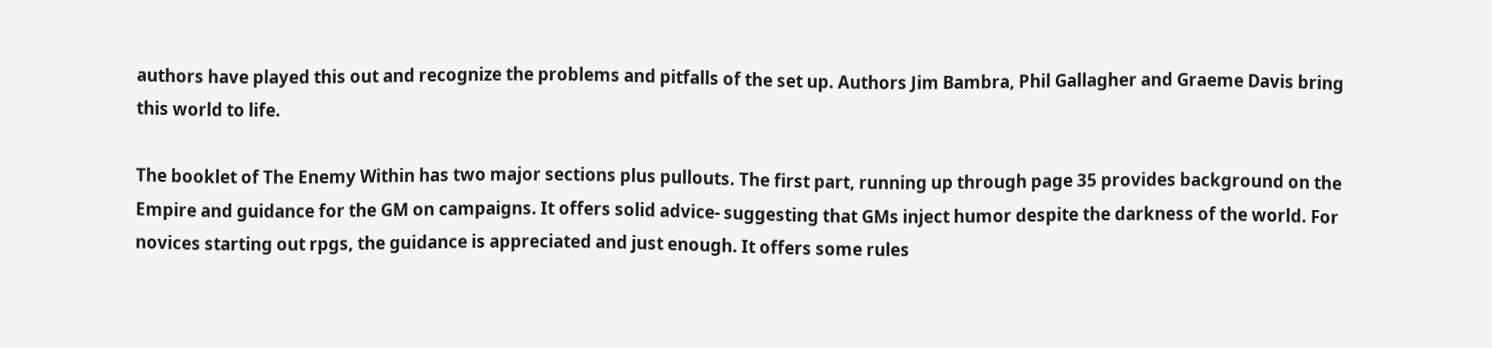authors have played this out and recognize the problems and pitfalls of the set up. Authors Jim Bambra, Phil Gallagher and Graeme Davis bring this world to life.

The booklet of The Enemy Within has two major sections plus pullouts. The first part, running up through page 35 provides background on the Empire and guidance for the GM on campaigns. It offers solid advice- suggesting that GMs inject humor despite the darkness of the world. For novices starting out rpgs, the guidance is appreciated and just enough. It offers some rules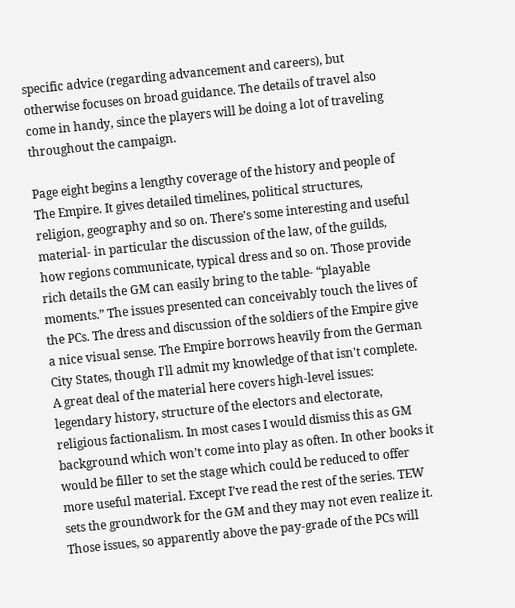specific advice (regarding advancement and careers), but otherwise focuses on broad guidance. The details of travel also come in handy, since the players will be doing a lot of traveling throughout the campaign.

Page eight begins a lengthy coverage of the history and people of The Empire. It gives detailed timelines, political structures, religion, geography and so on. There’s some interesting and useful material- in particular the discussion of the law, of the guilds, how regions communicate, typical dress and so on. Those provide rich details the GM can easily bring to the table- “playable moments.” The issues presented can conceivably touch the lives of the PCs. The dress and discussion of the soldiers of the Empire give a nice visual sense. The Empire borrows heavily from the German City States, though I'll admit my knowledge of that isn't complete. A great deal of the material here covers high-level issues: legendary history, structure of the electors and electorate, religious factionalism. In most cases I would dismiss this as GM background which won’t come into play as often. In other books it would be filler to set the stage which could be reduced to offer more useful material. Except I’ve read the rest of the series. TEW sets the groundwork for the GM and they may not even realize it. Those issues, so apparently above the pay-grade of the PCs will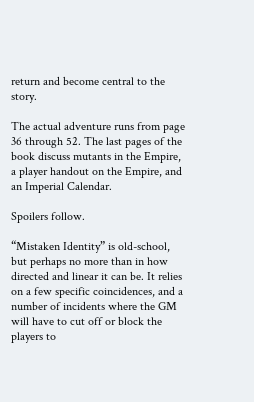return and become central to the story.

The actual adventure runs from page 36 through 52. The last pages of the book discuss mutants in the Empire, a player handout on the Empire, and an Imperial Calendar.

Spoilers follow.

“Mistaken Identity” is old-school, but perhaps no more than in how directed and linear it can be. It relies on a few specific coincidences, and a number of incidents where the GM will have to cut off or block the players to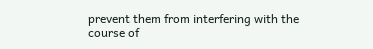prevent them from interfering with the course of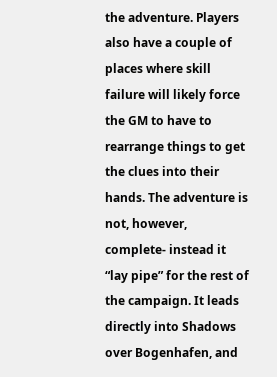the adventure. Players also have a couple of places where skill failure will likely force the GM to have to rearrange things to get the clues into their hands. The adventure is not, however, complete- instead it “lay pipe” for the rest of the campaign. It leads directly into Shadows over Bogenhafen, and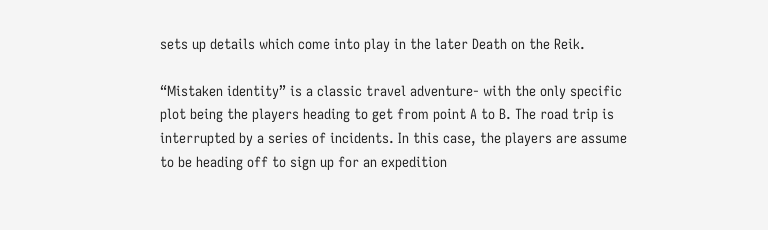sets up details which come into play in the later Death on the Reik.

“Mistaken identity” is a classic travel adventure- with the only specific plot being the players heading to get from point A to B. The road trip is interrupted by a series of incidents. In this case, the players are assume to be heading off to sign up for an expedition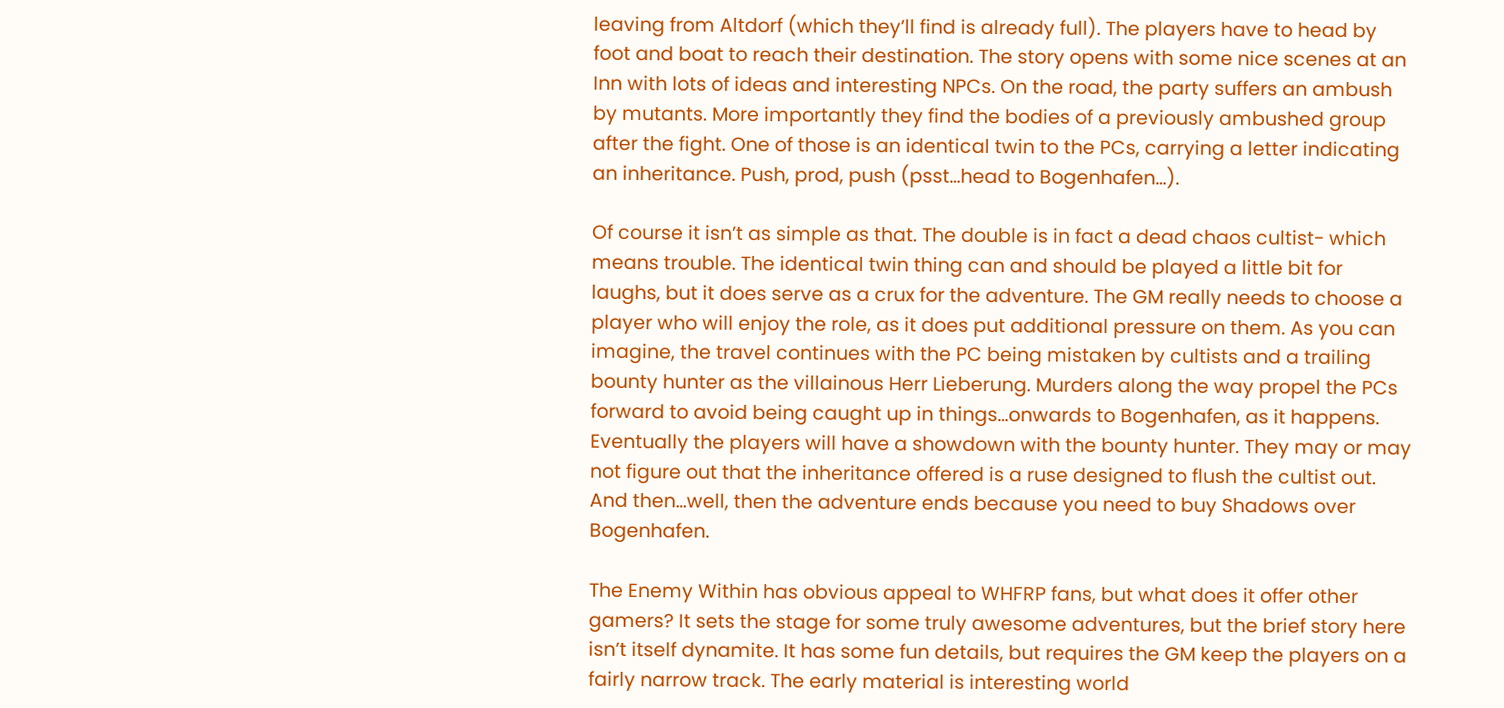leaving from Altdorf (which they’ll find is already full). The players have to head by foot and boat to reach their destination. The story opens with some nice scenes at an Inn with lots of ideas and interesting NPCs. On the road, the party suffers an ambush by mutants. More importantly they find the bodies of a previously ambushed group after the fight. One of those is an identical twin to the PCs, carrying a letter indicating an inheritance. Push, prod, push (psst…head to Bogenhafen…).

Of course it isn’t as simple as that. The double is in fact a dead chaos cultist- which means trouble. The identical twin thing can and should be played a little bit for laughs, but it does serve as a crux for the adventure. The GM really needs to choose a player who will enjoy the role, as it does put additional pressure on them. As you can imagine, the travel continues with the PC being mistaken by cultists and a trailing bounty hunter as the villainous Herr Lieberung. Murders along the way propel the PCs forward to avoid being caught up in things…onwards to Bogenhafen, as it happens. Eventually the players will have a showdown with the bounty hunter. They may or may not figure out that the inheritance offered is a ruse designed to flush the cultist out. And then…well, then the adventure ends because you need to buy Shadows over Bogenhafen.

The Enemy Within has obvious appeal to WHFRP fans, but what does it offer other gamers? It sets the stage for some truly awesome adventures, but the brief story here isn’t itself dynamite. It has some fun details, but requires the GM keep the players on a fairly narrow track. The early material is interesting world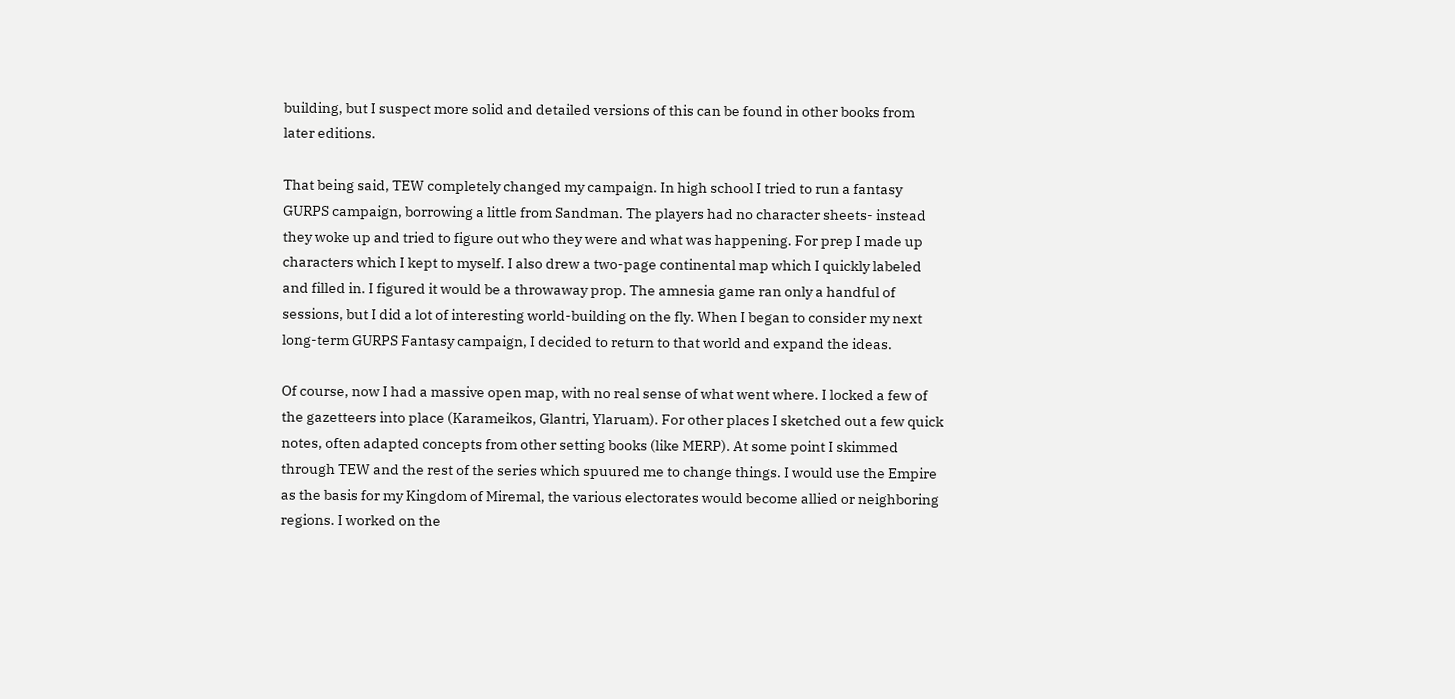building, but I suspect more solid and detailed versions of this can be found in other books from later editions.

That being said, TEW completely changed my campaign. In high school I tried to run a fantasy GURPS campaign, borrowing a little from Sandman. The players had no character sheets- instead they woke up and tried to figure out who they were and what was happening. For prep I made up characters which I kept to myself. I also drew a two-page continental map which I quickly labeled and filled in. I figured it would be a throwaway prop. The amnesia game ran only a handful of sessions, but I did a lot of interesting world-building on the fly. When I began to consider my next long-term GURPS Fantasy campaign, I decided to return to that world and expand the ideas.

Of course, now I had a massive open map, with no real sense of what went where. I locked a few of the gazetteers into place (Karameikos, Glantri, Ylaruam). For other places I sketched out a few quick notes, often adapted concepts from other setting books (like MERP). At some point I skimmed through TEW and the rest of the series which spuured me to change things. I would use the Empire as the basis for my Kingdom of Miremal, the various electorates would become allied or neighboring regions. I worked on the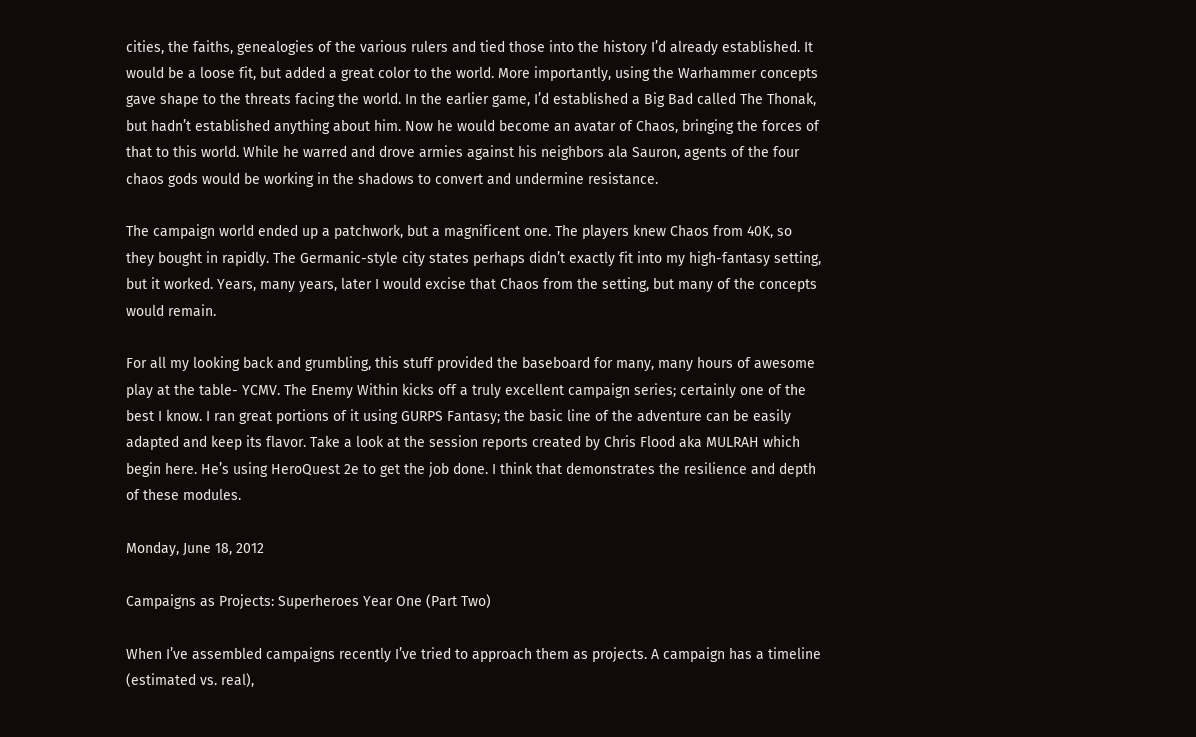cities, the faiths, genealogies of the various rulers and tied those into the history I’d already established. It would be a loose fit, but added a great color to the world. More importantly, using the Warhammer concepts gave shape to the threats facing the world. In the earlier game, I’d established a Big Bad called The Thonak, but hadn’t established anything about him. Now he would become an avatar of Chaos, bringing the forces of that to this world. While he warred and drove armies against his neighbors ala Sauron, agents of the four chaos gods would be working in the shadows to convert and undermine resistance.

The campaign world ended up a patchwork, but a magnificent one. The players knew Chaos from 40K, so they bought in rapidly. The Germanic-style city states perhaps didn’t exactly fit into my high-fantasy setting, but it worked. Years, many years, later I would excise that Chaos from the setting, but many of the concepts would remain.

For all my looking back and grumbling, this stuff provided the baseboard for many, many hours of awesome play at the table- YCMV. The Enemy Within kicks off a truly excellent campaign series; certainly one of the best I know. I ran great portions of it using GURPS Fantasy; the basic line of the adventure can be easily adapted and keep its flavor. Take a look at the session reports created by Chris Flood aka MULRAH which begin here. He’s using HeroQuest 2e to get the job done. I think that demonstrates the resilience and depth of these modules.

Monday, June 18, 2012

Campaigns as Projects: Superheroes Year One (Part Two)

When I’ve assembled campaigns recently I’ve tried to approach them as projects. A campaign has a timeline (estimated vs. real),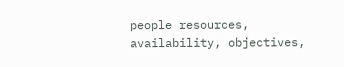people resources, availability, objectives,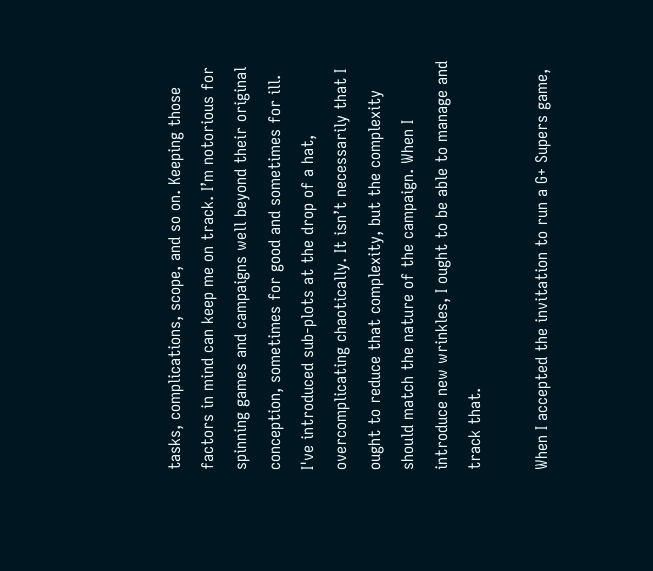tasks, complications, scope, and so on. Keeping those factors in mind can keep me on track. I’m notorious for spinning games and campaigns well beyond their original conception, sometimes for good and sometimes for ill. I've introduced sub-plots at the drop of a hat, overcomplicating chaotically. It isn’t necessarily that I ought to reduce that complexity, but the complexity should match the nature of the campaign. When I introduce new wrinkles, I ought to be able to manage and track that.

When I accepted the invitation to run a G+ Supers game,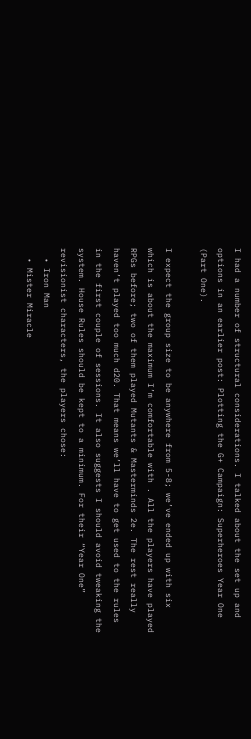I had a number of structural considerations. I talked about the set up and options in an earlier post: Plotting the G+ Campaign: Superheroes Year One (Part One).

I expect the group size to be anywhere from 5-8; we’ve ended up with six which is about the maximum I’m comfortable with . All the players have played RPGs before; two of them played Mutants & Masterminds 2e. The rest really haven’t played too much d20. That means we’ll have to get used to the rules in the first couple of sessions. It also suggests I should avoid tweaking the system. House Rules should be kept to a minimum. For their “Year One” revisionist characters, the players chose:
  • Iron Man
  • Mister Miracle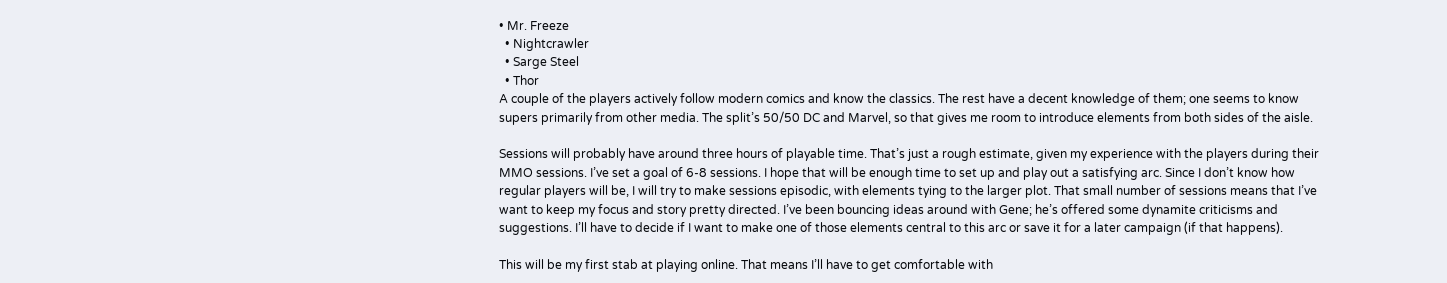• Mr. Freeze
  • Nightcrawler
  • Sarge Steel
  • Thor
A couple of the players actively follow modern comics and know the classics. The rest have a decent knowledge of them; one seems to know supers primarily from other media. The split’s 50/50 DC and Marvel, so that gives me room to introduce elements from both sides of the aisle.

Sessions will probably have around three hours of playable time. That’s just a rough estimate, given my experience with the players during their MMO sessions. I’ve set a goal of 6-8 sessions. I hope that will be enough time to set up and play out a satisfying arc. Since I don’t know how regular players will be, I will try to make sessions episodic, with elements tying to the larger plot. That small number of sessions means that I’ve want to keep my focus and story pretty directed. I’ve been bouncing ideas around with Gene; he’s offered some dynamite criticisms and suggestions. I’ll have to decide if I want to make one of those elements central to this arc or save it for a later campaign (if that happens).

This will be my first stab at playing online. That means I’ll have to get comfortable with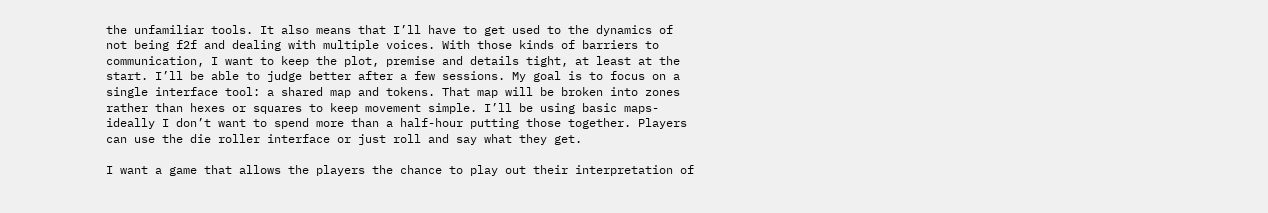the unfamiliar tools. It also means that I’ll have to get used to the dynamics of not being f2f and dealing with multiple voices. With those kinds of barriers to communication, I want to keep the plot, premise and details tight, at least at the start. I’ll be able to judge better after a few sessions. My goal is to focus on a single interface tool: a shared map and tokens. That map will be broken into zones rather than hexes or squares to keep movement simple. I’ll be using basic maps- ideally I don’t want to spend more than a half-hour putting those together. Players can use the die roller interface or just roll and say what they get.

I want a game that allows the players the chance to play out their interpretation of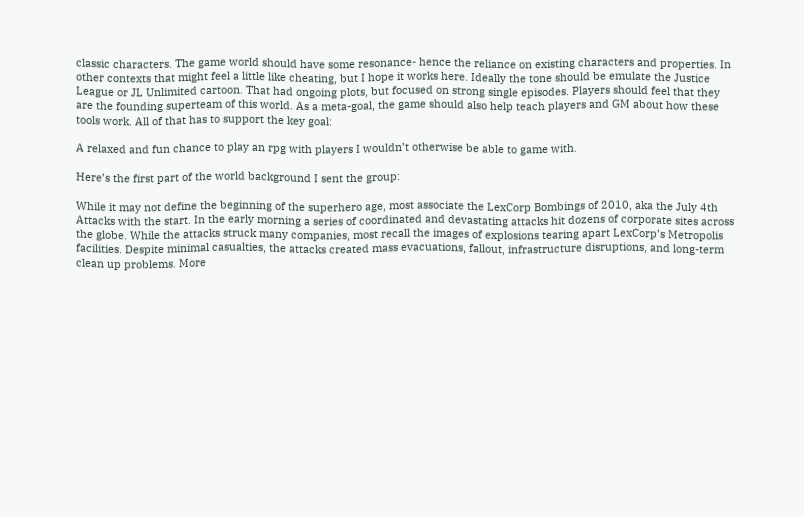classic characters. The game world should have some resonance- hence the reliance on existing characters and properties. In other contexts that might feel a little like cheating, but I hope it works here. Ideally the tone should be emulate the Justice League or JL Unlimited cartoon. That had ongoing plots, but focused on strong single episodes. Players should feel that they are the founding superteam of this world. As a meta-goal, the game should also help teach players and GM about how these tools work. All of that has to support the key goal:

A relaxed and fun chance to play an rpg with players I wouldn’t otherwise be able to game with.

Here’s the first part of the world background I sent the group:

While it may not define the beginning of the superhero age, most associate the LexCorp Bombings of 2010, aka the July 4th Attacks with the start. In the early morning a series of coordinated and devastating attacks hit dozens of corporate sites across the globe. While the attacks struck many companies, most recall the images of explosions tearing apart LexCorp’s Metropolis facilities. Despite minimal casualties, the attacks created mass evacuations, fallout, infrastructure disruptions, and long-term clean up problems. More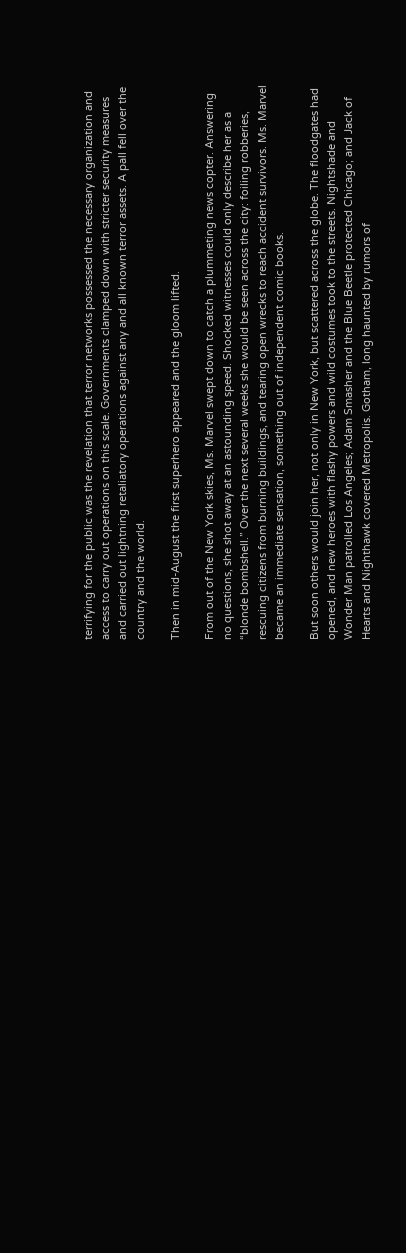terrifying for the public was the revelation that terror networks possessed the necessary organization and access to carry out operations on this scale. Governments clamped down with stricter security measures and carried out lightning retaliatory operations against any and all known terror assets. A pall fell over the country and the world.

Then in mid-August the first superhero appeared and the gloom lifted.

From out of the New York skies, Ms. Marvel swept down to catch a plummeting news copter. Answering no questions, she shot away at an astounding speed. Shocked witnesses could only describe her as a “blonde bombshell.” Over the next several weeks she would be seen across the city: foiling robberies, rescuing citizens from burning buildings, and tearing open wrecks to reach accident survivors. Ms. Marvel became an immediate sensation, something out of independent comic books.

But soon others would join her, not only in New York, but scattered across the globe. The floodgates had opened, and new heroes with flashy powers and wild costumes took to the streets. Nightshade and Wonder Man patrolled Los Angeles; Adam Smasher and the Blue Beetle protected Chicago; and Jack of Hearts and Nighthawk covered Metropolis. Gotham, long haunted by rumors of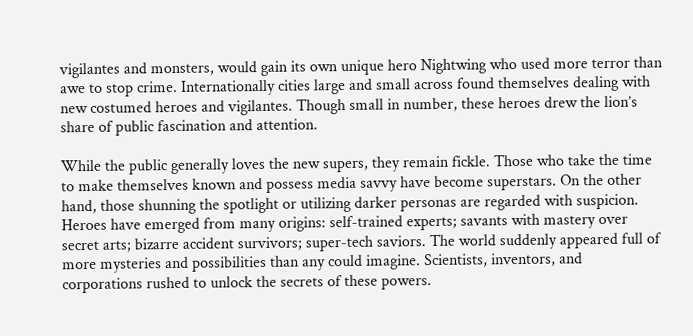vigilantes and monsters, would gain its own unique hero Nightwing who used more terror than awe to stop crime. Internationally cities large and small across found themselves dealing with new costumed heroes and vigilantes. Though small in number, these heroes drew the lion’s share of public fascination and attention.

While the public generally loves the new supers, they remain fickle. Those who take the time to make themselves known and possess media savvy have become superstars. On the other hand, those shunning the spotlight or utilizing darker personas are regarded with suspicion. Heroes have emerged from many origins: self-trained experts; savants with mastery over secret arts; bizarre accident survivors; super-tech saviors. The world suddenly appeared full of more mysteries and possibilities than any could imagine. Scientists, inventors, and corporations rushed to unlock the secrets of these powers.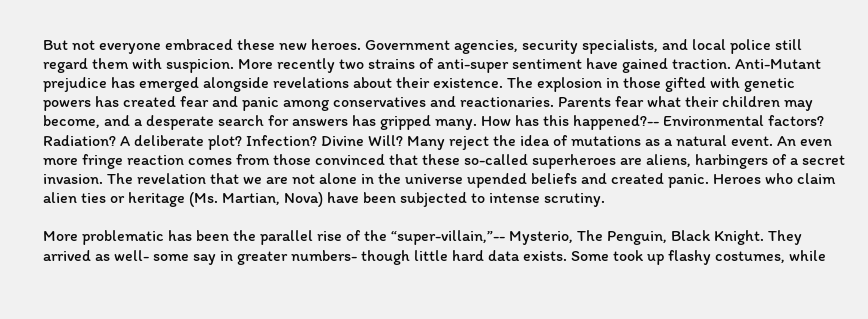But not everyone embraced these new heroes. Government agencies, security specialists, and local police still regard them with suspicion. More recently two strains of anti-super sentiment have gained traction. Anti-Mutant prejudice has emerged alongside revelations about their existence. The explosion in those gifted with genetic powers has created fear and panic among conservatives and reactionaries. Parents fear what their children may become, and a desperate search for answers has gripped many. How has this happened?-- Environmental factors? Radiation? A deliberate plot? Infection? Divine Will? Many reject the idea of mutations as a natural event. An even more fringe reaction comes from those convinced that these so-called superheroes are aliens, harbingers of a secret invasion. The revelation that we are not alone in the universe upended beliefs and created panic. Heroes who claim alien ties or heritage (Ms. Martian, Nova) have been subjected to intense scrutiny.

More problematic has been the parallel rise of the “super-villain,”-- Mysterio, The Penguin, Black Knight. They arrived as well- some say in greater numbers- though little hard data exists. Some took up flashy costumes, while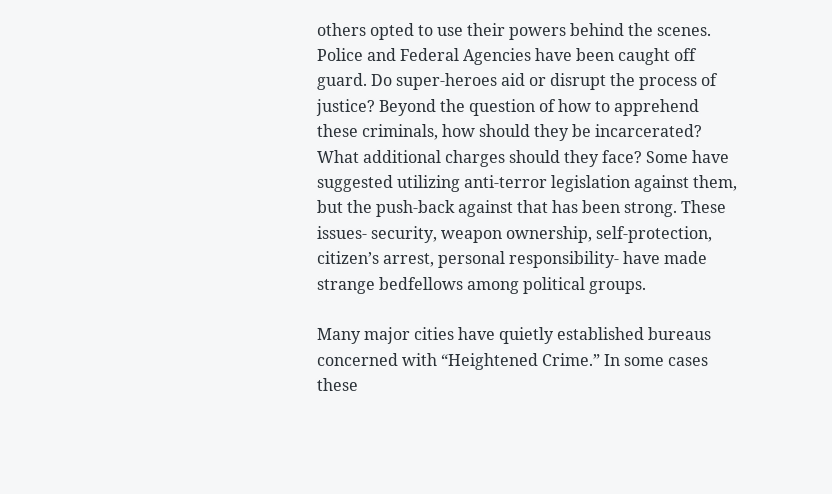others opted to use their powers behind the scenes. Police and Federal Agencies have been caught off guard. Do super-heroes aid or disrupt the process of justice? Beyond the question of how to apprehend these criminals, how should they be incarcerated? What additional charges should they face? Some have suggested utilizing anti-terror legislation against them, but the push-back against that has been strong. These issues- security, weapon ownership, self-protection, citizen’s arrest, personal responsibility- have made strange bedfellows among political groups.

Many major cities have quietly established bureaus concerned with “Heightened Crime.” In some cases these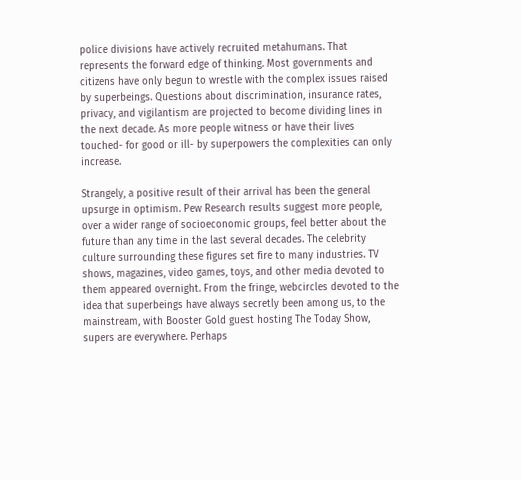police divisions have actively recruited metahumans. That represents the forward edge of thinking. Most governments and citizens have only begun to wrestle with the complex issues raised by superbeings. Questions about discrimination, insurance rates, privacy, and vigilantism are projected to become dividing lines in the next decade. As more people witness or have their lives touched- for good or ill- by superpowers the complexities can only increase.

Strangely, a positive result of their arrival has been the general upsurge in optimism. Pew Research results suggest more people, over a wider range of socioeconomic groups, feel better about the future than any time in the last several decades. The celebrity culture surrounding these figures set fire to many industries. TV shows, magazines, video games, toys, and other media devoted to them appeared overnight. From the fringe, webcircles devoted to the idea that superbeings have always secretly been among us, to the mainstream, with Booster Gold guest hosting The Today Show, supers are everywhere. Perhaps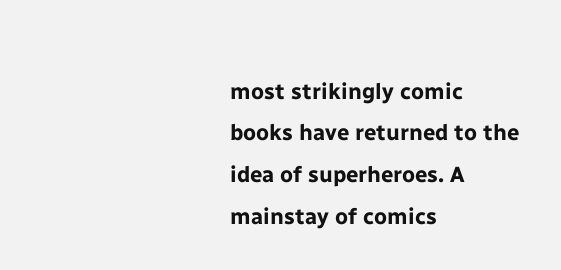most strikingly comic books have returned to the idea of superheroes. A mainstay of comics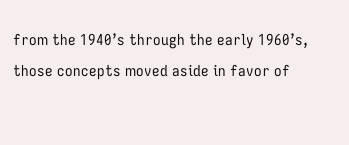from the 1940’s through the early 1960’s, those concepts moved aside in favor of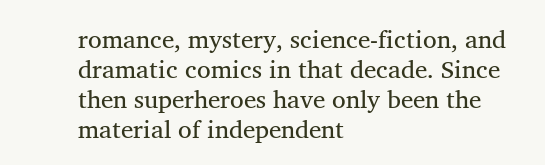romance, mystery, science-fiction, and dramatic comics in that decade. Since then superheroes have only been the material of independent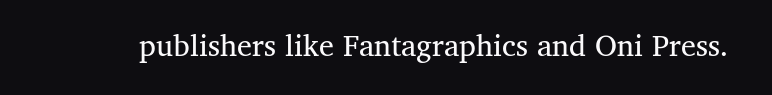publishers like Fantagraphics and Oni Press.